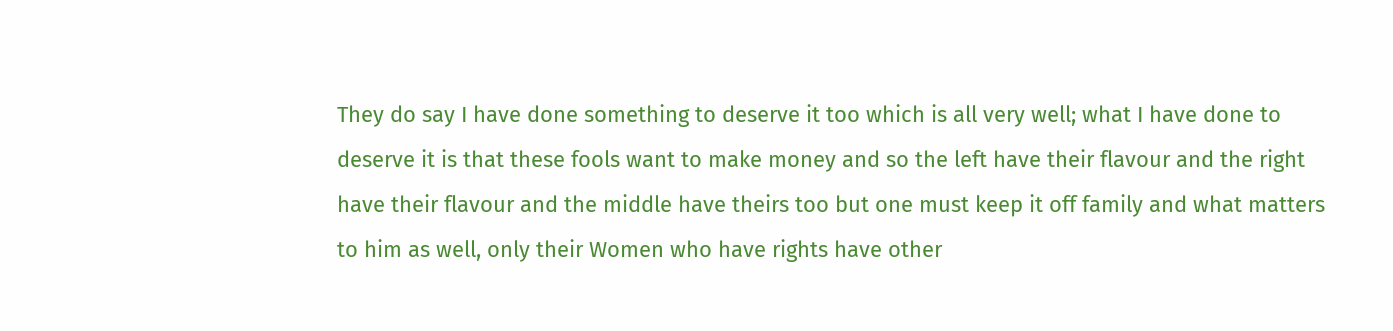They do say I have done something to deserve it too which is all very well; what I have done to deserve it is that these fools want to make money and so the left have their flavour and the right have their flavour and the middle have theirs too but one must keep it off family and what matters to him as well, only their Women who have rights have other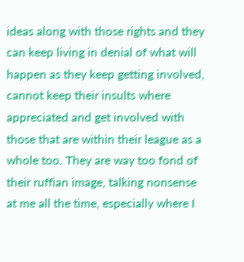ideas along with those rights and they can keep living in denial of what will happen as they keep getting involved, cannot keep their insults where appreciated and get involved with those that are within their league as a whole too. They are way too fond of their ruffian image, talking nonsense at me all the time, especially where I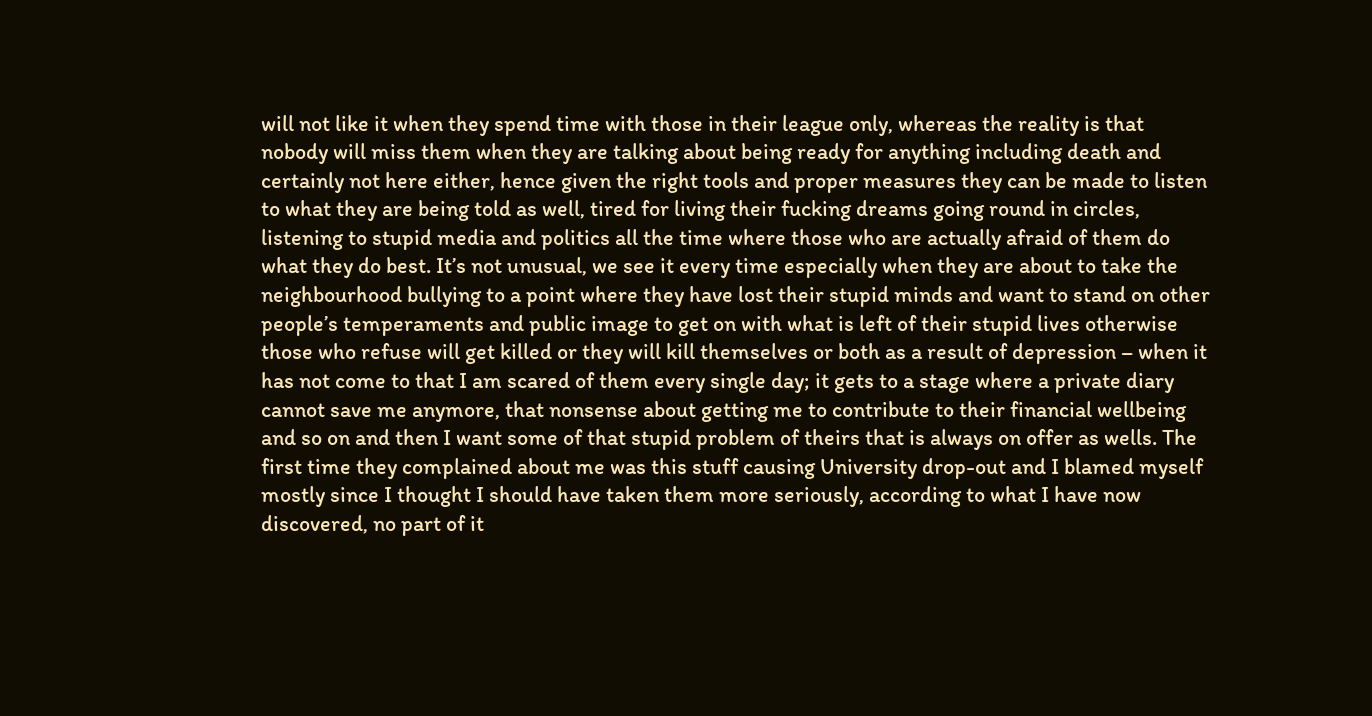will not like it when they spend time with those in their league only, whereas the reality is that nobody will miss them when they are talking about being ready for anything including death and certainly not here either, hence given the right tools and proper measures they can be made to listen to what they are being told as well, tired for living their fucking dreams going round in circles, listening to stupid media and politics all the time where those who are actually afraid of them do what they do best. It’s not unusual, we see it every time especially when they are about to take the neighbourhood bullying to a point where they have lost their stupid minds and want to stand on other people’s temperaments and public image to get on with what is left of their stupid lives otherwise those who refuse will get killed or they will kill themselves or both as a result of depression – when it has not come to that I am scared of them every single day; it gets to a stage where a private diary cannot save me anymore, that nonsense about getting me to contribute to their financial wellbeing and so on and then I want some of that stupid problem of theirs that is always on offer as wells. The first time they complained about me was this stuff causing University drop-out and I blamed myself mostly since I thought I should have taken them more seriously, according to what I have now discovered, no part of it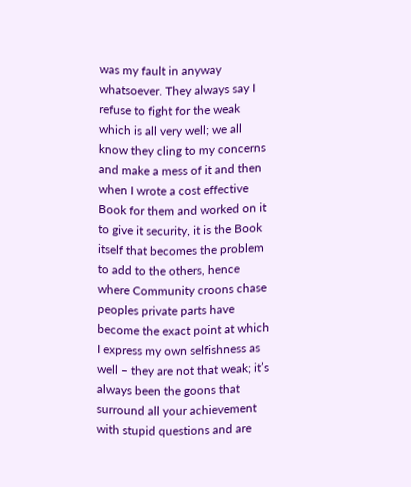was my fault in anyway whatsoever. They always say I refuse to fight for the weak which is all very well; we all know they cling to my concerns and make a mess of it and then when I wrote a cost effective Book for them and worked on it to give it security, it is the Book itself that becomes the problem to add to the others, hence where Community croons chase peoples private parts have become the exact point at which I express my own selfishness as well – they are not that weak; it’s always been the goons that surround all your achievement with stupid questions and are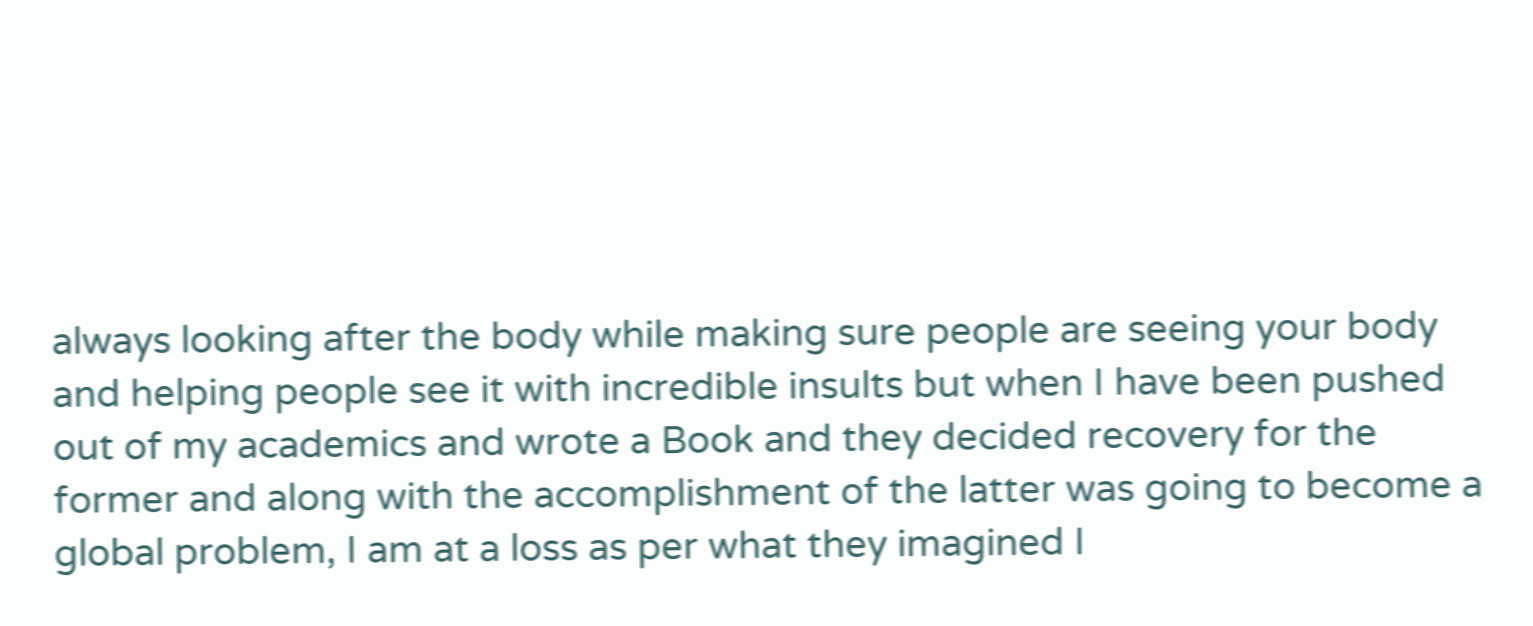always looking after the body while making sure people are seeing your body and helping people see it with incredible insults but when I have been pushed out of my academics and wrote a Book and they decided recovery for the former and along with the accomplishment of the latter was going to become a global problem, I am at a loss as per what they imagined I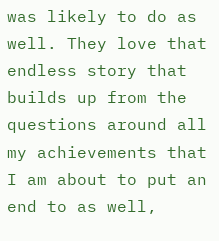was likely to do as well. They love that endless story that builds up from the questions around all my achievements that I am about to put an end to as well,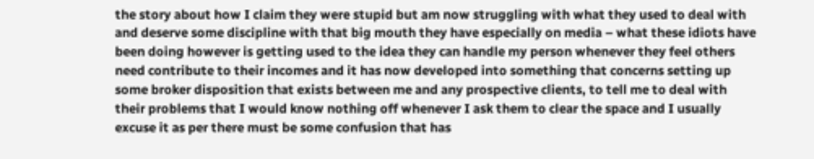the story about how I claim they were stupid but am now struggling with what they used to deal with and deserve some discipline with that big mouth they have especially on media – what these idiots have been doing however is getting used to the idea they can handle my person whenever they feel others need contribute to their incomes and it has now developed into something that concerns setting up some broker disposition that exists between me and any prospective clients, to tell me to deal with their problems that I would know nothing off whenever I ask them to clear the space and I usually excuse it as per there must be some confusion that has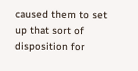caused them to set up that sort of disposition for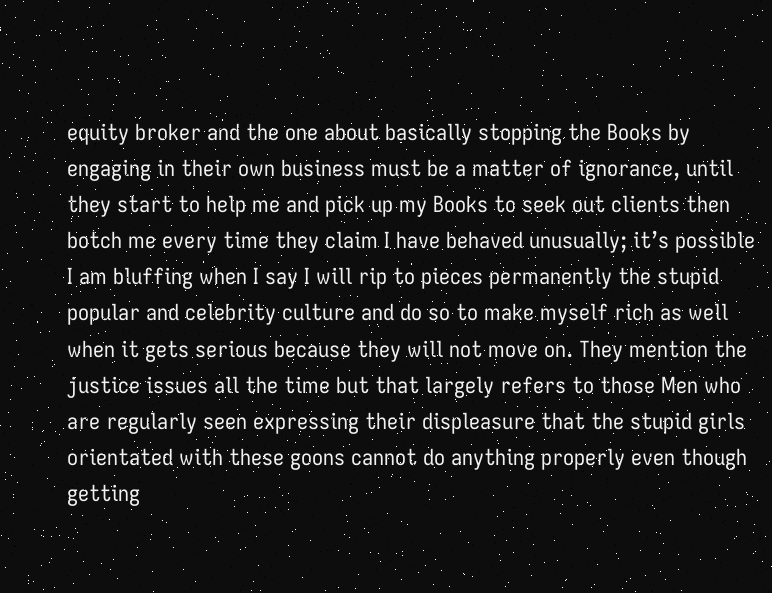equity broker and the one about basically stopping the Books by engaging in their own business must be a matter of ignorance, until they start to help me and pick up my Books to seek out clients then botch me every time they claim I have behaved unusually; it’s possible I am bluffing when I say I will rip to pieces permanently the stupid popular and celebrity culture and do so to make myself rich as well when it gets serious because they will not move on. They mention the justice issues all the time but that largely refers to those Men who are regularly seen expressing their displeasure that the stupid girls orientated with these goons cannot do anything properly even though getting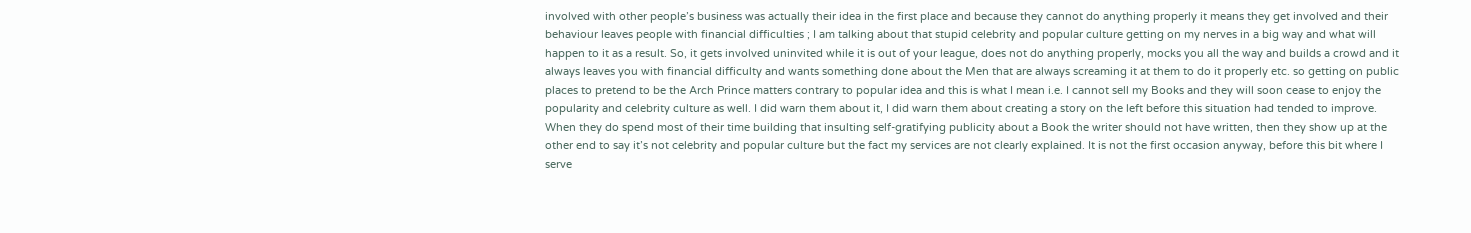involved with other people’s business was actually their idea in the first place and because they cannot do anything properly it means they get involved and their behaviour leaves people with financial difficulties ; I am talking about that stupid celebrity and popular culture getting on my nerves in a big way and what will happen to it as a result. So, it gets involved uninvited while it is out of your league, does not do anything properly, mocks you all the way and builds a crowd and it always leaves you with financial difficulty and wants something done about the Men that are always screaming it at them to do it properly etc. so getting on public places to pretend to be the Arch Prince matters contrary to popular idea and this is what I mean i.e. I cannot sell my Books and they will soon cease to enjoy the popularity and celebrity culture as well. I did warn them about it, I did warn them about creating a story on the left before this situation had tended to improve. When they do spend most of their time building that insulting self-gratifying publicity about a Book the writer should not have written, then they show up at the other end to say it’s not celebrity and popular culture but the fact my services are not clearly explained. It is not the first occasion anyway, before this bit where I serve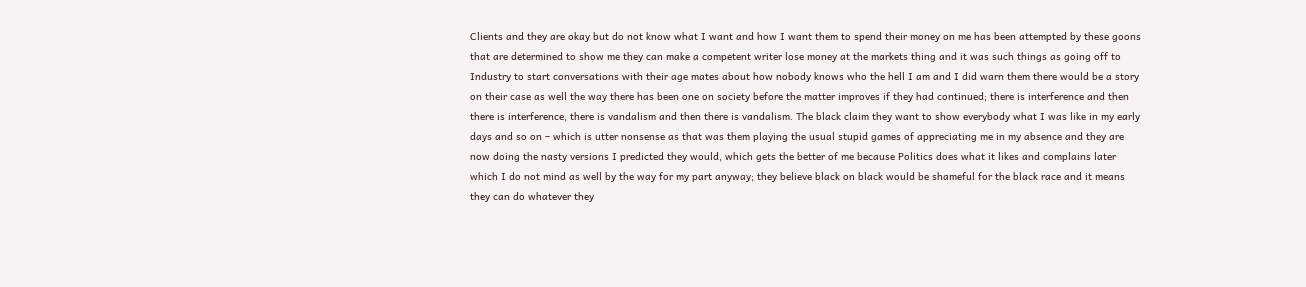Clients and they are okay but do not know what I want and how I want them to spend their money on me has been attempted by these goons that are determined to show me they can make a competent writer lose money at the markets thing and it was such things as going off to Industry to start conversations with their age mates about how nobody knows who the hell I am and I did warn them there would be a story on their case as well the way there has been one on society before the matter improves if they had continued; there is interference and then there is interference, there is vandalism and then there is vandalism. The black claim they want to show everybody what I was like in my early days and so on – which is utter nonsense as that was them playing the usual stupid games of appreciating me in my absence and they are now doing the nasty versions I predicted they would, which gets the better of me because Politics does what it likes and complains later which I do not mind as well by the way for my part anyway; they believe black on black would be shameful for the black race and it means they can do whatever they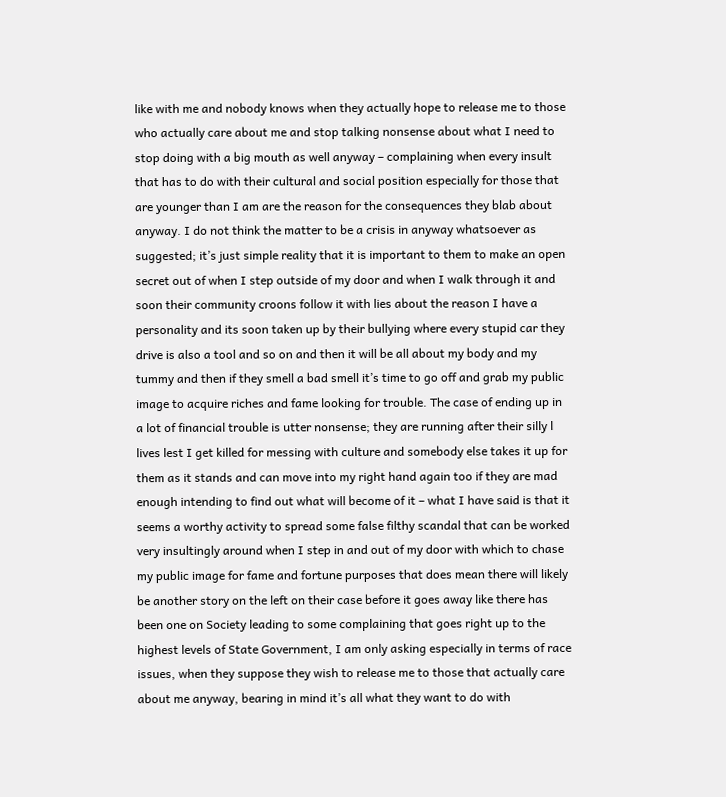like with me and nobody knows when they actually hope to release me to those who actually care about me and stop talking nonsense about what I need to stop doing with a big mouth as well anyway – complaining when every insult that has to do with their cultural and social position especially for those that are younger than I am are the reason for the consequences they blab about anyway. I do not think the matter to be a crisis in anyway whatsoever as suggested; it’s just simple reality that it is important to them to make an open secret out of when I step outside of my door and when I walk through it and soon their community croons follow it with lies about the reason I have a personality and its soon taken up by their bullying where every stupid car they drive is also a tool and so on and then it will be all about my body and my tummy and then if they smell a bad smell it’s time to go off and grab my public image to acquire riches and fame looking for trouble. The case of ending up in a lot of financial trouble is utter nonsense; they are running after their silly l lives lest I get killed for messing with culture and somebody else takes it up for them as it stands and can move into my right hand again too if they are mad enough intending to find out what will become of it – what I have said is that it seems a worthy activity to spread some false filthy scandal that can be worked very insultingly around when I step in and out of my door with which to chase my public image for fame and fortune purposes that does mean there will likely be another story on the left on their case before it goes away like there has been one on Society leading to some complaining that goes right up to the highest levels of State Government, I am only asking especially in terms of race issues, when they suppose they wish to release me to those that actually care about me anyway, bearing in mind it’s all what they want to do with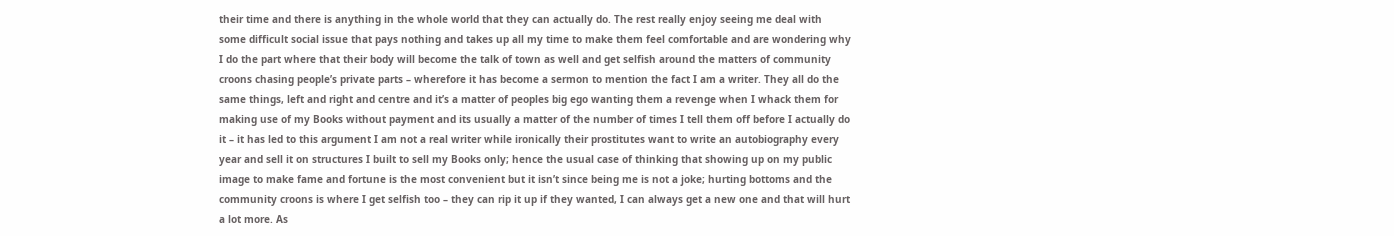their time and there is anything in the whole world that they can actually do. The rest really enjoy seeing me deal with some difficult social issue that pays nothing and takes up all my time to make them feel comfortable and are wondering why I do the part where that their body will become the talk of town as well and get selfish around the matters of community croons chasing people’s private parts – wherefore it has become a sermon to mention the fact I am a writer. They all do the same things, left and right and centre and it’s a matter of peoples big ego wanting them a revenge when I whack them for making use of my Books without payment and its usually a matter of the number of times I tell them off before I actually do it – it has led to this argument I am not a real writer while ironically their prostitutes want to write an autobiography every year and sell it on structures I built to sell my Books only; hence the usual case of thinking that showing up on my public image to make fame and fortune is the most convenient but it isn’t since being me is not a joke; hurting bottoms and the community croons is where I get selfish too – they can rip it up if they wanted, I can always get a new one and that will hurt a lot more. As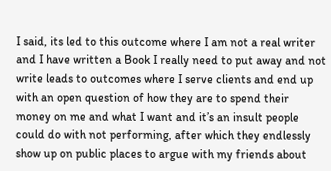I said, its led to this outcome where I am not a real writer and I have written a Book I really need to put away and not write leads to outcomes where I serve clients and end up with an open question of how they are to spend their money on me and what I want and it’s an insult people could do with not performing, after which they endlessly show up on public places to argue with my friends about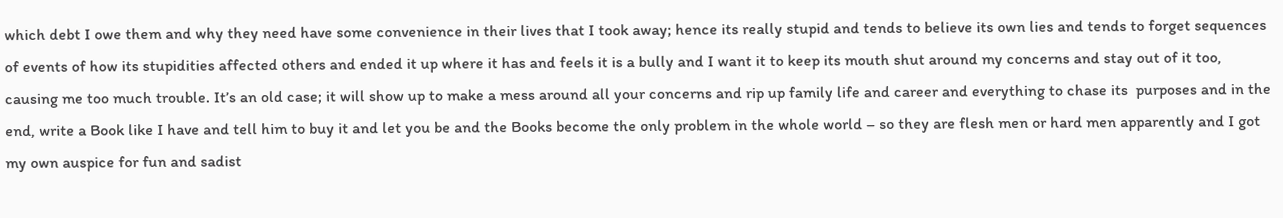which debt I owe them and why they need have some convenience in their lives that I took away; hence its really stupid and tends to believe its own lies and tends to forget sequences of events of how its stupidities affected others and ended it up where it has and feels it is a bully and I want it to keep its mouth shut around my concerns and stay out of it too, causing me too much trouble. It’s an old case; it will show up to make a mess around all your concerns and rip up family life and career and everything to chase its  purposes and in the end, write a Book like I have and tell him to buy it and let you be and the Books become the only problem in the whole world – so they are flesh men or hard men apparently and I got my own auspice for fun and sadist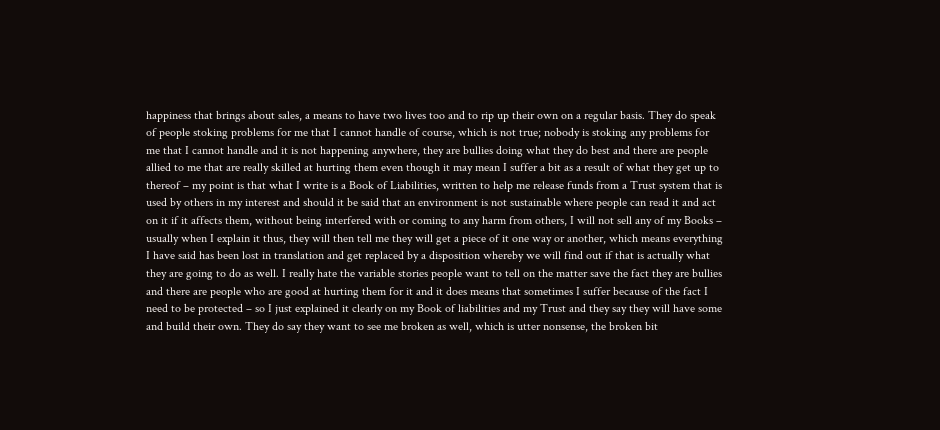happiness that brings about sales, a means to have two lives too and to rip up their own on a regular basis. They do speak of people stoking problems for me that I cannot handle of course, which is not true; nobody is stoking any problems for me that I cannot handle and it is not happening anywhere, they are bullies doing what they do best and there are people allied to me that are really skilled at hurting them even though it may mean I suffer a bit as a result of what they get up to thereof – my point is that what I write is a Book of Liabilities, written to help me release funds from a Trust system that is used by others in my interest and should it be said that an environment is not sustainable where people can read it and act on it if it affects them, without being interfered with or coming to any harm from others, I will not sell any of my Books – usually when I explain it thus, they will then tell me they will get a piece of it one way or another, which means everything I have said has been lost in translation and get replaced by a disposition whereby we will find out if that is actually what they are going to do as well. I really hate the variable stories people want to tell on the matter save the fact they are bullies and there are people who are good at hurting them for it and it does means that sometimes I suffer because of the fact I need to be protected – so I just explained it clearly on my Book of liabilities and my Trust and they say they will have some and build their own. They do say they want to see me broken as well, which is utter nonsense, the broken bit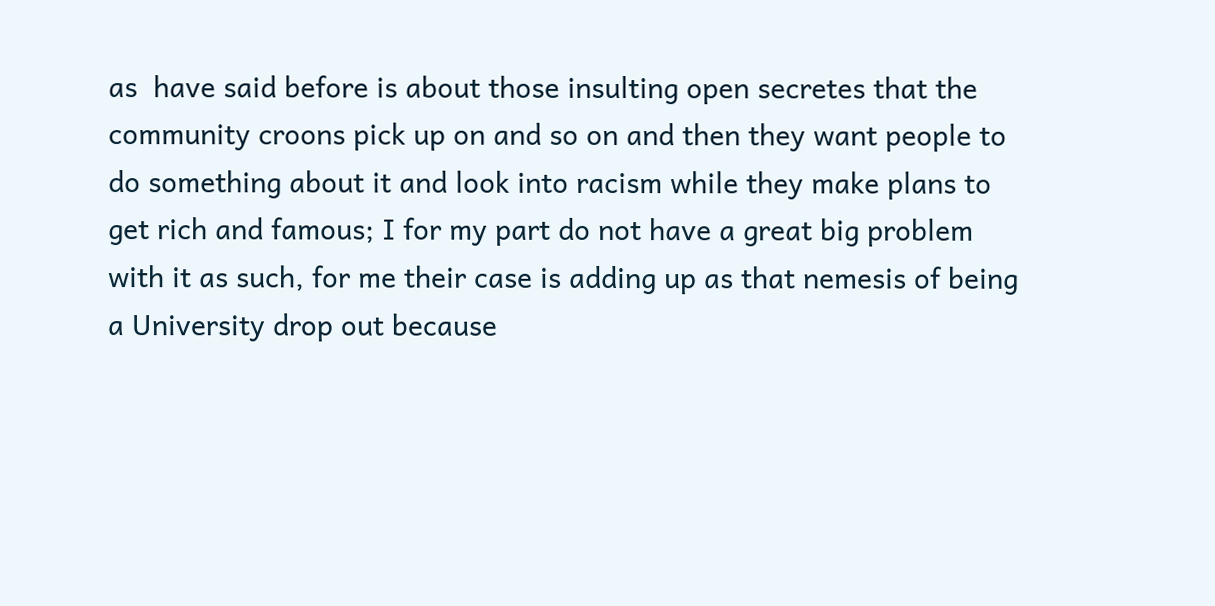as  have said before is about those insulting open secretes that the community croons pick up on and so on and then they want people to do something about it and look into racism while they make plans to get rich and famous; I for my part do not have a great big problem with it as such, for me their case is adding up as that nemesis of being a University drop out because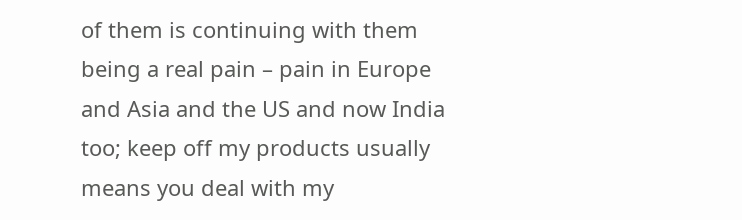of them is continuing with them being a real pain – pain in Europe and Asia and the US and now India too; keep off my products usually means you deal with my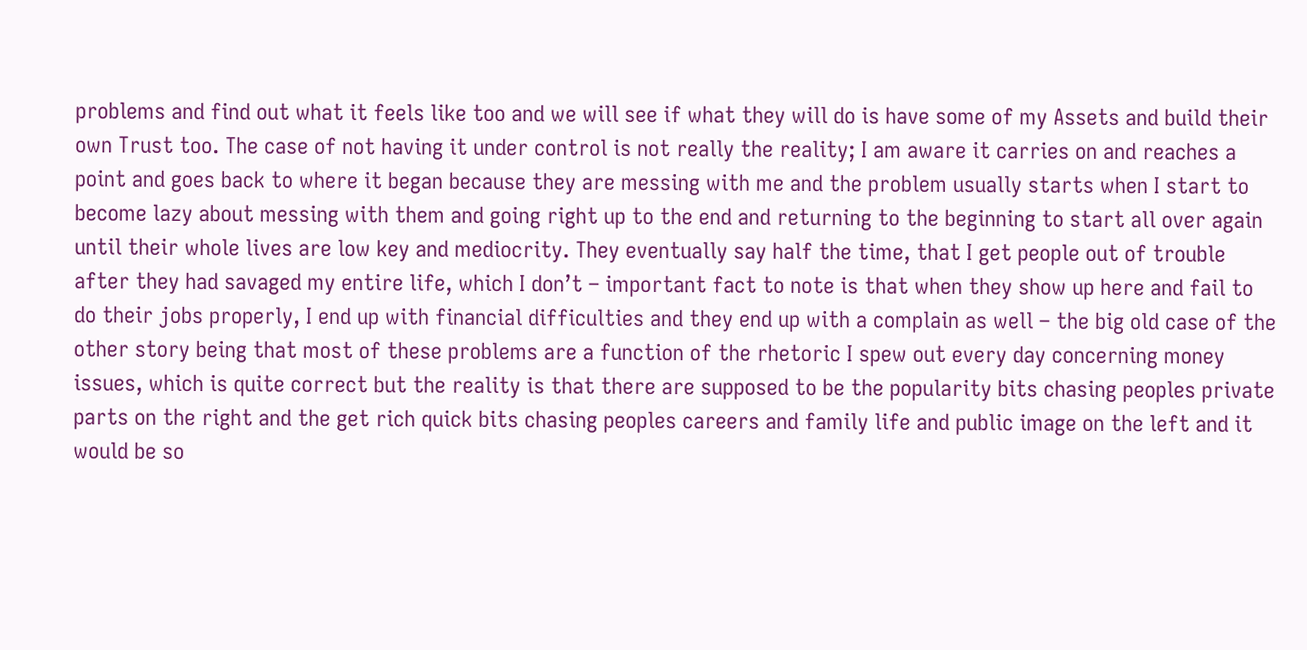problems and find out what it feels like too and we will see if what they will do is have some of my Assets and build their own Trust too. The case of not having it under control is not really the reality; I am aware it carries on and reaches a point and goes back to where it began because they are messing with me and the problem usually starts when I start to become lazy about messing with them and going right up to the end and returning to the beginning to start all over again until their whole lives are low key and mediocrity. They eventually say half the time, that I get people out of trouble after they had savaged my entire life, which I don’t – important fact to note is that when they show up here and fail to do their jobs properly, I end up with financial difficulties and they end up with a complain as well – the big old case of the other story being that most of these problems are a function of the rhetoric I spew out every day concerning money issues, which is quite correct but the reality is that there are supposed to be the popularity bits chasing peoples private parts on the right and the get rich quick bits chasing peoples careers and family life and public image on the left and it would be so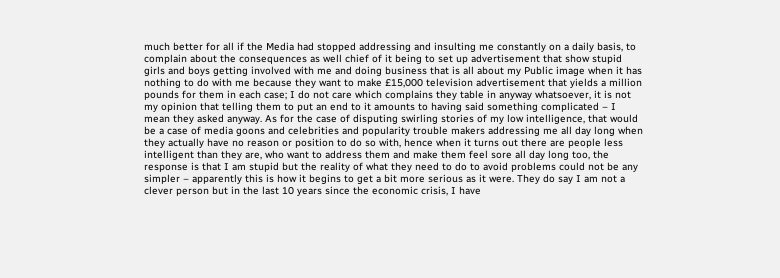much better for all if the Media had stopped addressing and insulting me constantly on a daily basis, to complain about the consequences as well chief of it being to set up advertisement that show stupid girls and boys getting involved with me and doing business that is all about my Public image when it has nothing to do with me because they want to make £15,000 television advertisement that yields a million pounds for them in each case; I do not care which complains they table in anyway whatsoever, it is not my opinion that telling them to put an end to it amounts to having said something complicated – I mean they asked anyway. As for the case of disputing swirling stories of my low intelligence, that would be a case of media goons and celebrities and popularity trouble makers addressing me all day long when they actually have no reason or position to do so with, hence when it turns out there are people less intelligent than they are, who want to address them and make them feel sore all day long too, the response is that I am stupid but the reality of what they need to do to avoid problems could not be any simpler – apparently this is how it begins to get a bit more serious as it were. They do say I am not a clever person but in the last 10 years since the economic crisis, I have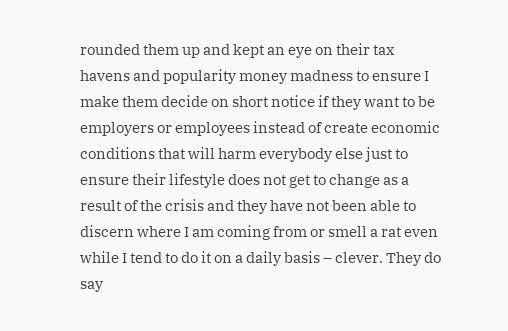rounded them up and kept an eye on their tax havens and popularity money madness to ensure I make them decide on short notice if they want to be employers or employees instead of create economic conditions that will harm everybody else just to ensure their lifestyle does not get to change as a result of the crisis and they have not been able to discern where I am coming from or smell a rat even while I tend to do it on a daily basis – clever. They do say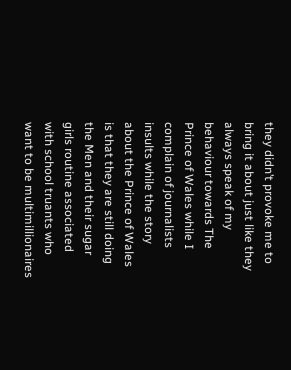they didn’t provoke me to bring it about just like they always speak of my behaviour towards The Prince of Wales while I complain of journalists insults while the story about the Prince of Wales is that they are still doing the Men and their sugar girls routine associated with school truants who want to be multimillionaires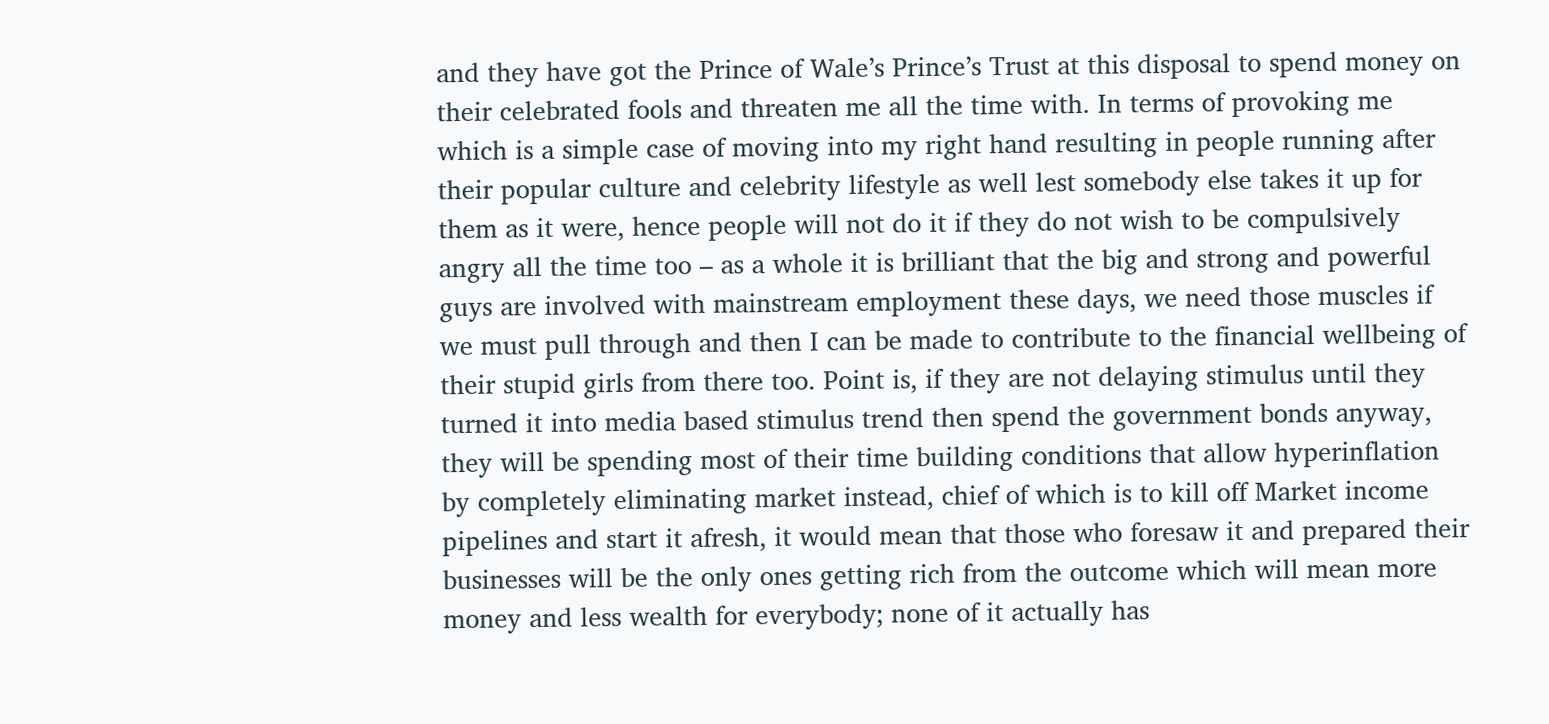and they have got the Prince of Wale’s Prince’s Trust at this disposal to spend money on their celebrated fools and threaten me all the time with. In terms of provoking me which is a simple case of moving into my right hand resulting in people running after their popular culture and celebrity lifestyle as well lest somebody else takes it up for them as it were, hence people will not do it if they do not wish to be compulsively angry all the time too – as a whole it is brilliant that the big and strong and powerful guys are involved with mainstream employment these days, we need those muscles if we must pull through and then I can be made to contribute to the financial wellbeing of their stupid girls from there too. Point is, if they are not delaying stimulus until they turned it into media based stimulus trend then spend the government bonds anyway, they will be spending most of their time building conditions that allow hyperinflation by completely eliminating market instead, chief of which is to kill off Market income pipelines and start it afresh, it would mean that those who foresaw it and prepared their businesses will be the only ones getting rich from the outcome which will mean more money and less wealth for everybody; none of it actually has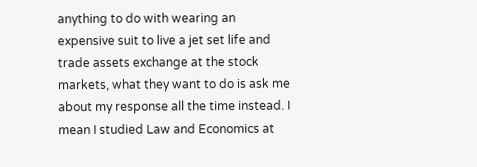anything to do with wearing an expensive suit to live a jet set life and trade assets exchange at the stock markets, what they want to do is ask me about my response all the time instead. I mean I studied Law and Economics at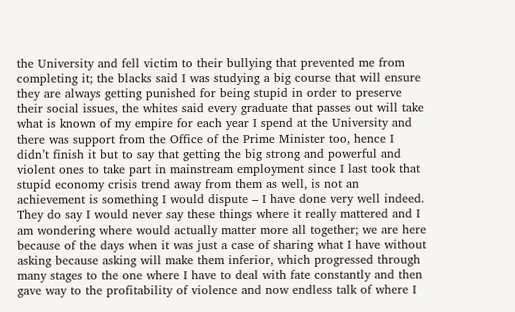the University and fell victim to their bullying that prevented me from completing it; the blacks said I was studying a big course that will ensure they are always getting punished for being stupid in order to preserve their social issues, the whites said every graduate that passes out will take what is known of my empire for each year I spend at the University and there was support from the Office of the Prime Minister too, hence I didn’t finish it but to say that getting the big strong and powerful and violent ones to take part in mainstream employment since I last took that stupid economy crisis trend away from them as well, is not an achievement is something I would dispute – I have done very well indeed. They do say I would never say these things where it really mattered and I am wondering where would actually matter more all together; we are here because of the days when it was just a case of sharing what I have without asking because asking will make them inferior, which progressed through many stages to the one where I have to deal with fate constantly and then gave way to the profitability of violence and now endless talk of where I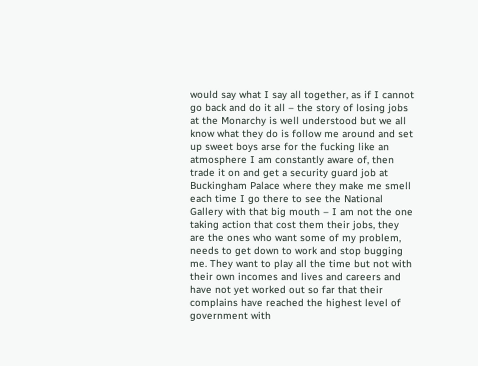would say what I say all together, as if I cannot go back and do it all – the story of losing jobs at the Monarchy is well understood but we all know what they do is follow me around and set up sweet boys arse for the fucking like an atmosphere I am constantly aware of, then trade it on and get a security guard job at Buckingham Palace where they make me smell each time I go there to see the National Gallery with that big mouth – I am not the one taking action that cost them their jobs, they are the ones who want some of my problem, needs to get down to work and stop bugging me. They want to play all the time but not with their own incomes and lives and careers and have not yet worked out so far that their complains have reached the highest level of government with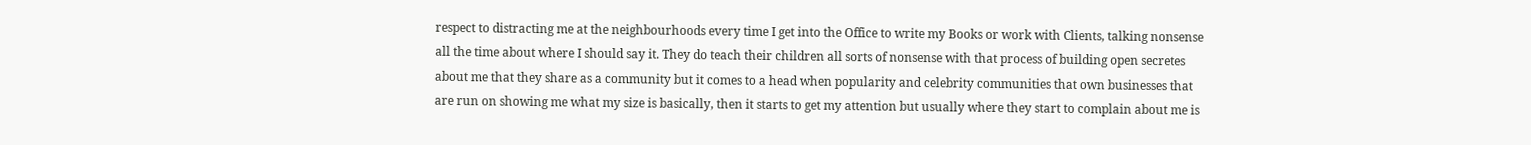respect to distracting me at the neighbourhoods every time I get into the Office to write my Books or work with Clients, talking nonsense all the time about where I should say it. They do teach their children all sorts of nonsense with that process of building open secretes about me that they share as a community but it comes to a head when popularity and celebrity communities that own businesses that are run on showing me what my size is basically, then it starts to get my attention but usually where they start to complain about me is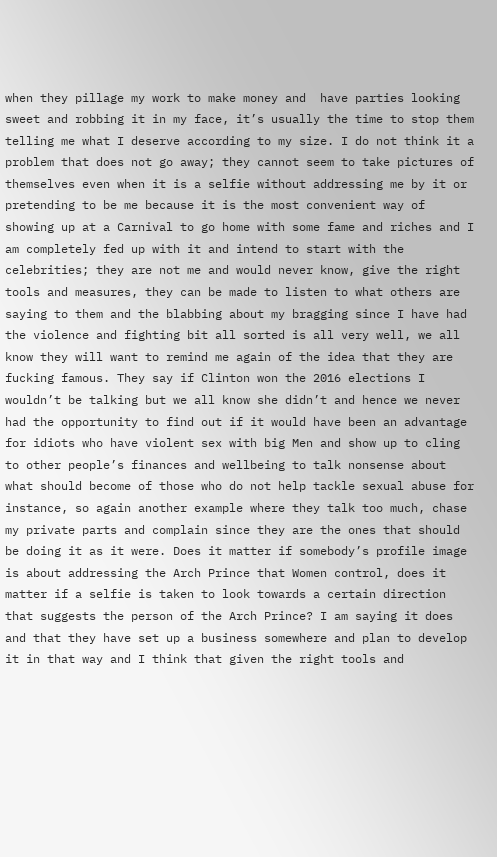when they pillage my work to make money and  have parties looking sweet and robbing it in my face, it’s usually the time to stop them telling me what I deserve according to my size. I do not think it a problem that does not go away; they cannot seem to take pictures of themselves even when it is a selfie without addressing me by it or pretending to be me because it is the most convenient way of showing up at a Carnival to go home with some fame and riches and I am completely fed up with it and intend to start with the celebrities; they are not me and would never know, give the right tools and measures, they can be made to listen to what others are saying to them and the blabbing about my bragging since I have had the violence and fighting bit all sorted is all very well, we all know they will want to remind me again of the idea that they are fucking famous. They say if Clinton won the 2016 elections I wouldn’t be talking but we all know she didn’t and hence we never had the opportunity to find out if it would have been an advantage for idiots who have violent sex with big Men and show up to cling to other people’s finances and wellbeing to talk nonsense about what should become of those who do not help tackle sexual abuse for instance, so again another example where they talk too much, chase my private parts and complain since they are the ones that should be doing it as it were. Does it matter if somebody’s profile image is about addressing the Arch Prince that Women control, does it matter if a selfie is taken to look towards a certain direction that suggests the person of the Arch Prince? I am saying it does and that they have set up a business somewhere and plan to develop it in that way and I think that given the right tools and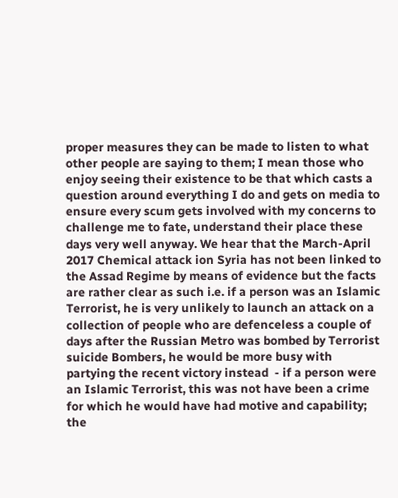proper measures they can be made to listen to what other people are saying to them; I mean those who enjoy seeing their existence to be that which casts a question around everything I do and gets on media to ensure every scum gets involved with my concerns to challenge me to fate, understand their place these days very well anyway. We hear that the March-April 2017 Chemical attack ion Syria has not been linked to the Assad Regime by means of evidence but the facts are rather clear as such i.e. if a person was an Islamic Terrorist, he is very unlikely to launch an attack on a collection of people who are defenceless a couple of days after the Russian Metro was bombed by Terrorist suicide Bombers, he would be more busy with partying the recent victory instead  - if a person were an Islamic Terrorist, this was not have been a crime for which he would have had motive and capability; the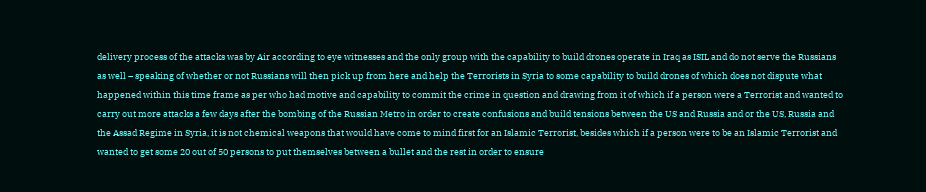delivery process of the attacks was by Air according to eye witnesses and the only group with the capability to build drones operate in Iraq as ISIL and do not serve the Russians as well – speaking of whether or not Russians will then pick up from here and help the Terrorists in Syria to some capability to build drones of which does not dispute what happened within this time frame as per who had motive and capability to commit the crime in question and drawing from it of which if a person were a Terrorist and wanted to carry out more attacks a few days after the bombing of the Russian Metro in order to create confusions and build tensions between the US and Russia and or the US, Russia and the Assad Regime in Syria, it is not chemical weapons that would have come to mind first for an Islamic Terrorist, besides which if a person were to be an Islamic Terrorist and wanted to get some 20 out of 50 persons to put themselves between a bullet and the rest in order to ensure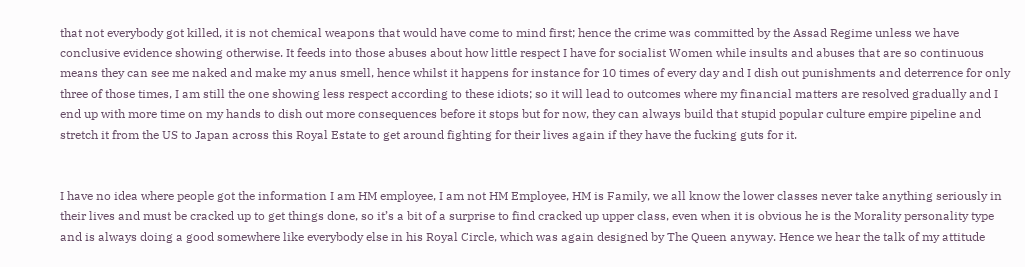that not everybody got killed, it is not chemical weapons that would have come to mind first; hence the crime was committed by the Assad Regime unless we have conclusive evidence showing otherwise. It feeds into those abuses about how little respect I have for socialist Women while insults and abuses that are so continuous means they can see me naked and make my anus smell, hence whilst it happens for instance for 10 times of every day and I dish out punishments and deterrence for only three of those times, I am still the one showing less respect according to these idiots; so it will lead to outcomes where my financial matters are resolved gradually and I end up with more time on my hands to dish out more consequences before it stops but for now, they can always build that stupid popular culture empire pipeline and stretch it from the US to Japan across this Royal Estate to get around fighting for their lives again if they have the fucking guts for it.


I have no idea where people got the information I am HM employee, I am not HM Employee, HM is Family, we all know the lower classes never take anything seriously in their lives and must be cracked up to get things done, so it’s a bit of a surprise to find cracked up upper class, even when it is obvious he is the Morality personality type and is always doing a good somewhere like everybody else in his Royal Circle, which was again designed by The Queen anyway. Hence we hear the talk of my attitude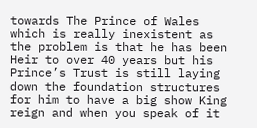towards The Prince of Wales which is really inexistent as the problem is that he has been Heir to over 40 years but his Prince’s Trust is still laying down the foundation structures for him to have a big show King reign and when you speak of it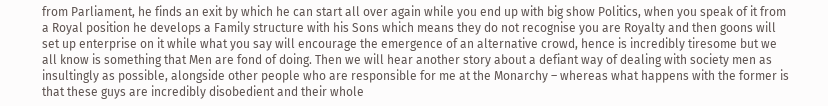from Parliament, he finds an exit by which he can start all over again while you end up with big show Politics, when you speak of it from a Royal position he develops a Family structure with his Sons which means they do not recognise you are Royalty and then goons will set up enterprise on it while what you say will encourage the emergence of an alternative crowd, hence is incredibly tiresome but we all know is something that Men are fond of doing. Then we will hear another story about a defiant way of dealing with society men as insultingly as possible, alongside other people who are responsible for me at the Monarchy – whereas what happens with the former is that these guys are incredibly disobedient and their whole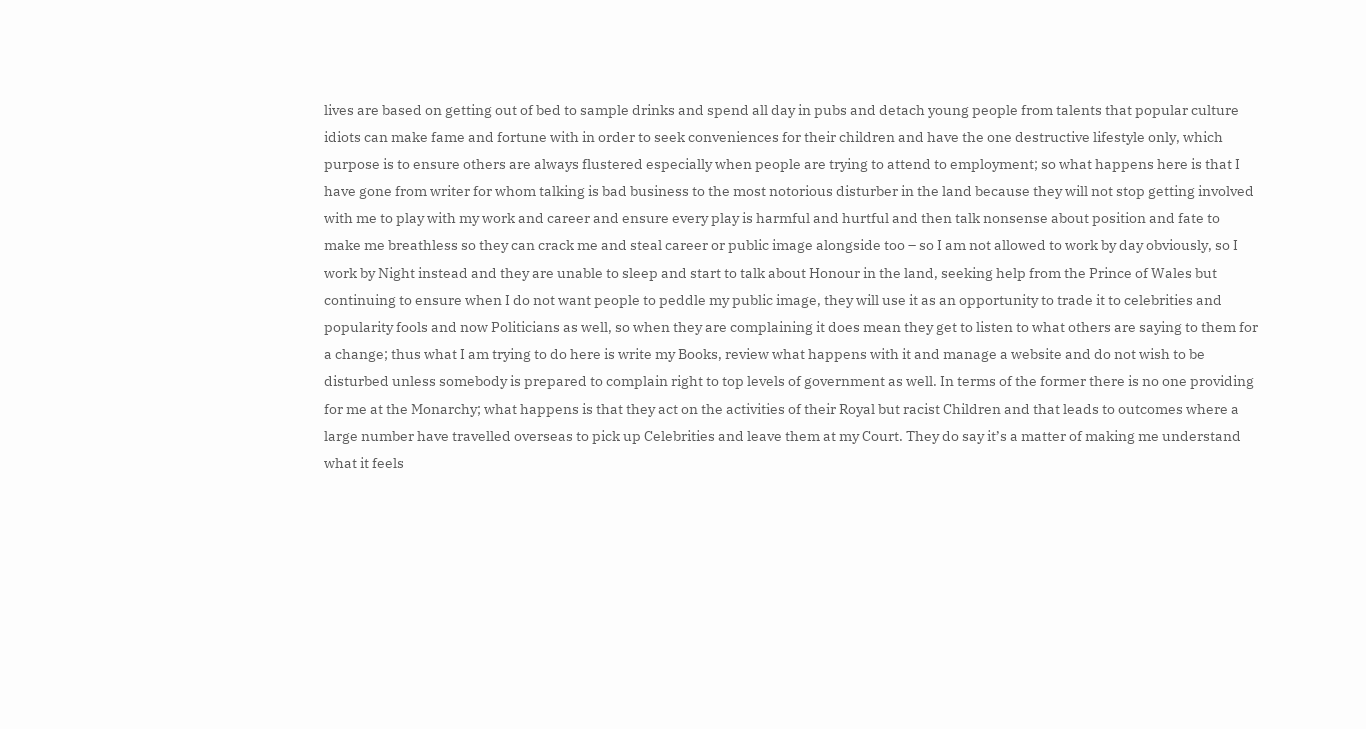lives are based on getting out of bed to sample drinks and spend all day in pubs and detach young people from talents that popular culture idiots can make fame and fortune with in order to seek conveniences for their children and have the one destructive lifestyle only, which purpose is to ensure others are always flustered especially when people are trying to attend to employment; so what happens here is that I have gone from writer for whom talking is bad business to the most notorious disturber in the land because they will not stop getting involved with me to play with my work and career and ensure every play is harmful and hurtful and then talk nonsense about position and fate to make me breathless so they can crack me and steal career or public image alongside too – so I am not allowed to work by day obviously, so I work by Night instead and they are unable to sleep and start to talk about Honour in the land, seeking help from the Prince of Wales but continuing to ensure when I do not want people to peddle my public image, they will use it as an opportunity to trade it to celebrities and popularity fools and now Politicians as well, so when they are complaining it does mean they get to listen to what others are saying to them for a change; thus what I am trying to do here is write my Books, review what happens with it and manage a website and do not wish to be disturbed unless somebody is prepared to complain right to top levels of government as well. In terms of the former there is no one providing for me at the Monarchy; what happens is that they act on the activities of their Royal but racist Children and that leads to outcomes where a large number have travelled overseas to pick up Celebrities and leave them at my Court. They do say it’s a matter of making me understand what it feels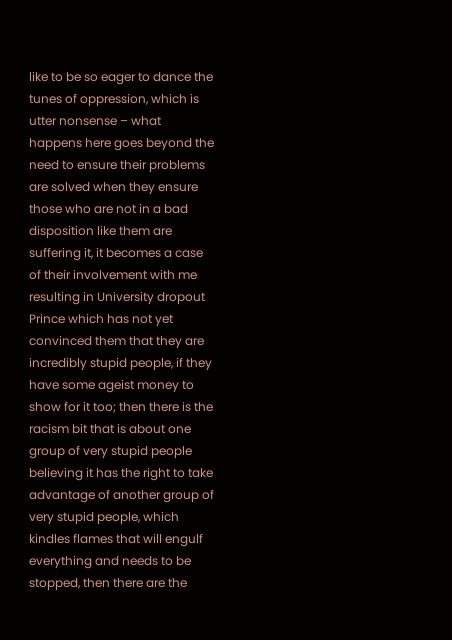like to be so eager to dance the tunes of oppression, which is utter nonsense – what happens here goes beyond the need to ensure their problems are solved when they ensure those who are not in a bad disposition like them are suffering it, it becomes a case of their involvement with me resulting in University dropout Prince which has not yet convinced them that they are incredibly stupid people, if they have some ageist money to show for it too; then there is the racism bit that is about one group of very stupid people believing it has the right to take advantage of another group of very stupid people, which kindles flames that will engulf everything and needs to be stopped, then there are the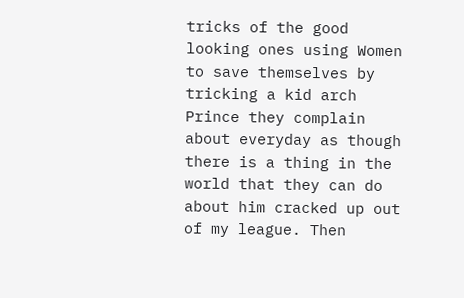tricks of the good looking ones using Women to save themselves by tricking a kid arch Prince they complain about everyday as though there is a thing in the world that they can do about him cracked up out of my league. Then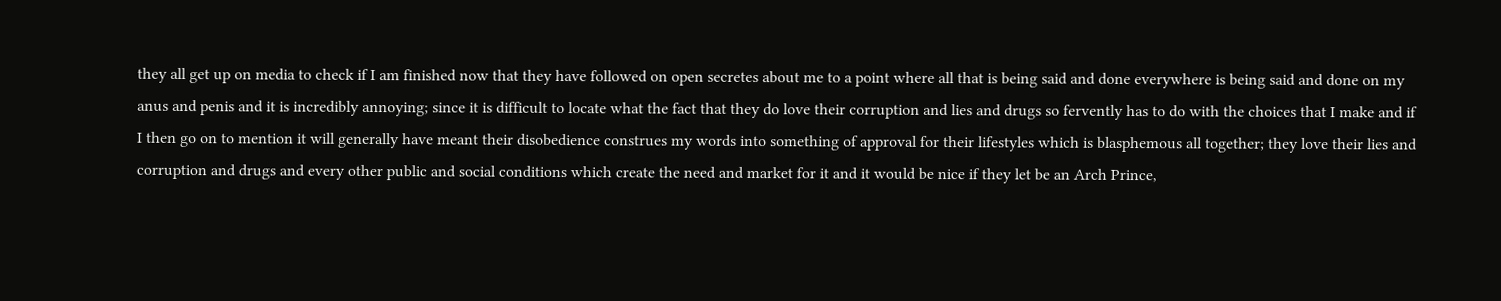they all get up on media to check if I am finished now that they have followed on open secretes about me to a point where all that is being said and done everywhere is being said and done on my anus and penis and it is incredibly annoying; since it is difficult to locate what the fact that they do love their corruption and lies and drugs so fervently has to do with the choices that I make and if I then go on to mention it will generally have meant their disobedience construes my words into something of approval for their lifestyles which is blasphemous all together; they love their lies and corruption and drugs and every other public and social conditions which create the need and market for it and it would be nice if they let be an Arch Prince,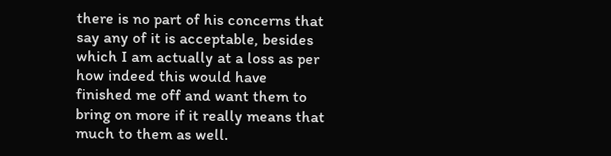there is no part of his concerns that say any of it is acceptable, besides which I am actually at a loss as per how indeed this would have finished me off and want them to bring on more if it really means that much to them as well.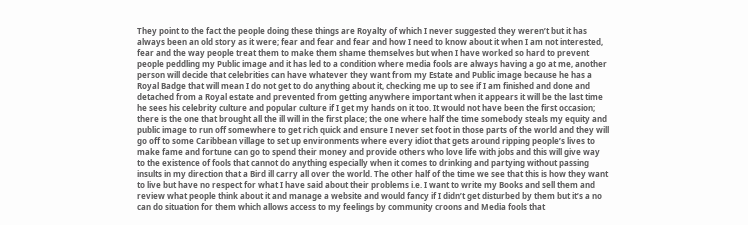They point to the fact the people doing these things are Royalty of which I never suggested they weren’t but it has always been an old story as it were; fear and fear and fear and how I need to know about it when I am not interested, fear and the way people treat them to make them shame themselves but when I have worked so hard to prevent people peddling my Public image and it has led to a condition where media fools are always having a go at me, another person will decide that celebrities can have whatever they want from my Estate and Public image because he has a Royal Badge that will mean I do not get to do anything about it, checking me up to see if I am finished and done and detached from a Royal estate and prevented from getting anywhere important when it appears it will be the last time he sees his celebrity culture and popular culture if I get my hands on it too. It would not have been the first occasion; there is the one that brought all the ill will in the first place; the one where half the time somebody steals my equity and public image to run off somewhere to get rich quick and ensure I never set foot in those parts of the world and they will go off to some Caribbean village to set up environments where every idiot that gets around ripping people’s lives to make fame and fortune can go to spend their money and provide others who love life with jobs and this will give way to the existence of fools that cannot do anything especially when it comes to drinking and partying without passing insults in my direction that a Bird ill carry all over the world. The other half of the time we see that this is how they want to live but have no respect for what I have said about their problems i.e. I want to write my Books and sell them and review what people think about it and manage a website and would fancy if I didn’t get disturbed by them but it’s a no can do situation for them which allows access to my feelings by community croons and Media fools that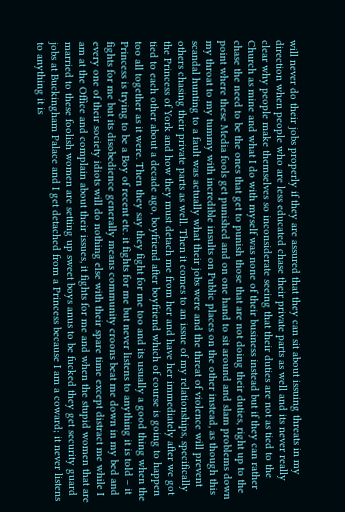will never do their jobs properly if they are assured that they can sit about issuing threats in my direction when people who are less educated chase their private parts as well and its never really clear why people make themselves so inconsiderate seeing that their duties are not as tied to the Church as mine and what I do with myself was none of their business instead but if they can rather chase the need to be the ones that get to punish those that are not doing their duties, right up to the point where these Media fools get punished and on one hand to sit around and slam problems down my throat to my tummy with incredible insults on Public places on the other instead, as though this scandal hunting to a fault was actually what their jobs were and the threat of violence will prevent others chasing their private parts as well. Then it comes to an issue of my relationships, specifically the Princess of York and how they must detach me from her and have her immediately after we got tied to each other about a decade ago, boyfriend after boyfriend which of course is going to happen too all together as it were. Then they say they fight for me too and its usually a good thing when the Princess is trying to be a Boy of recent etc. it fights for me but never listens to anything it is told – it fights for me but its disobedience generally means community croons beat me down in my bed and every one of their society idiots will do nothing else with their spare time except distract me while I am at the Office and complain about their issues, it fights for me and when the stupid women that are married to these foolish women are setting up sweet boys anus to be fucked they get security guard jobs at Buckingham Palace and I get detached from a Princess because I am a coward; it never listens to anything it is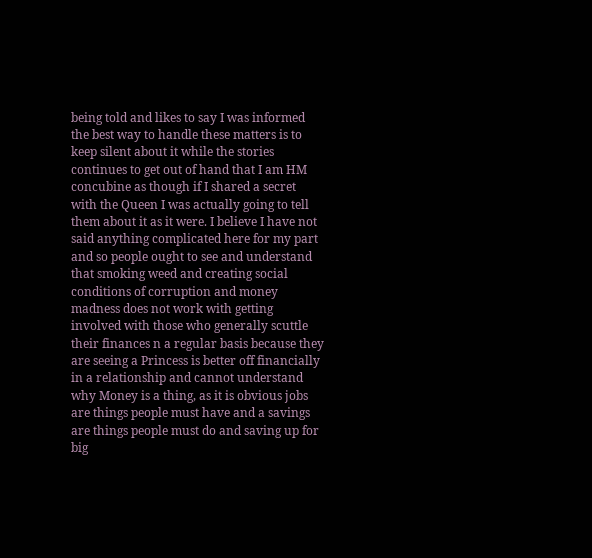being told and likes to say I was informed the best way to handle these matters is to keep silent about it while the stories continues to get out of hand that I am HM concubine as though if I shared a secret with the Queen I was actually going to tell them about it as it were. I believe I have not said anything complicated here for my part and so people ought to see and understand that smoking weed and creating social conditions of corruption and money madness does not work with getting involved with those who generally scuttle their finances n a regular basis because they are seeing a Princess is better off financially in a relationship and cannot understand why Money is a thing, as it is obvious jobs are things people must have and a savings are things people must do and saving up for big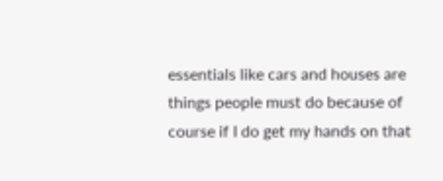essentials like cars and houses are things people must do because of course if I do get my hands on that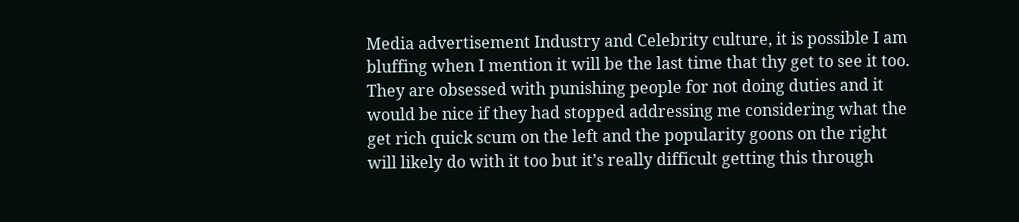Media advertisement Industry and Celebrity culture, it is possible I am bluffing when I mention it will be the last time that thy get to see it too. They are obsessed with punishing people for not doing duties and it would be nice if they had stopped addressing me considering what the get rich quick scum on the left and the popularity goons on the right will likely do with it too but it’s really difficult getting this through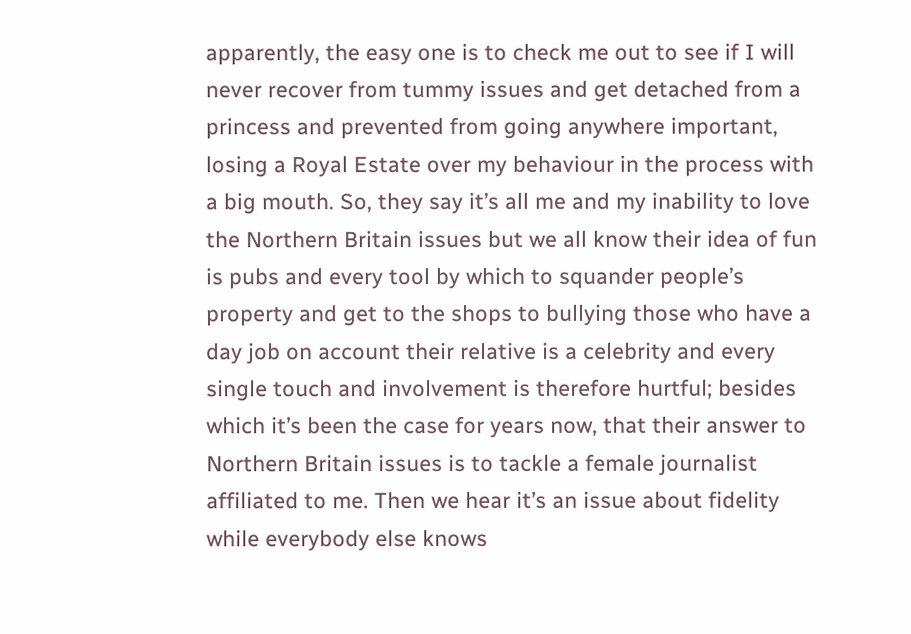apparently, the easy one is to check me out to see if I will never recover from tummy issues and get detached from a princess and prevented from going anywhere important, losing a Royal Estate over my behaviour in the process with a big mouth. So, they say it’s all me and my inability to love the Northern Britain issues but we all know their idea of fun is pubs and every tool by which to squander people’s property and get to the shops to bullying those who have a day job on account their relative is a celebrity and every single touch and involvement is therefore hurtful; besides which it’s been the case for years now, that their answer to Northern Britain issues is to tackle a female journalist affiliated to me. Then we hear it’s an issue about fidelity while everybody else knows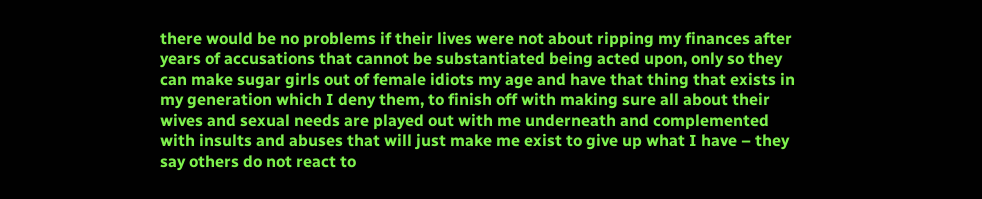there would be no problems if their lives were not about ripping my finances after years of accusations that cannot be substantiated being acted upon, only so they can make sugar girls out of female idiots my age and have that thing that exists in my generation which I deny them, to finish off with making sure all about their wives and sexual needs are played out with me underneath and complemented with insults and abuses that will just make me exist to give up what I have – they say others do not react to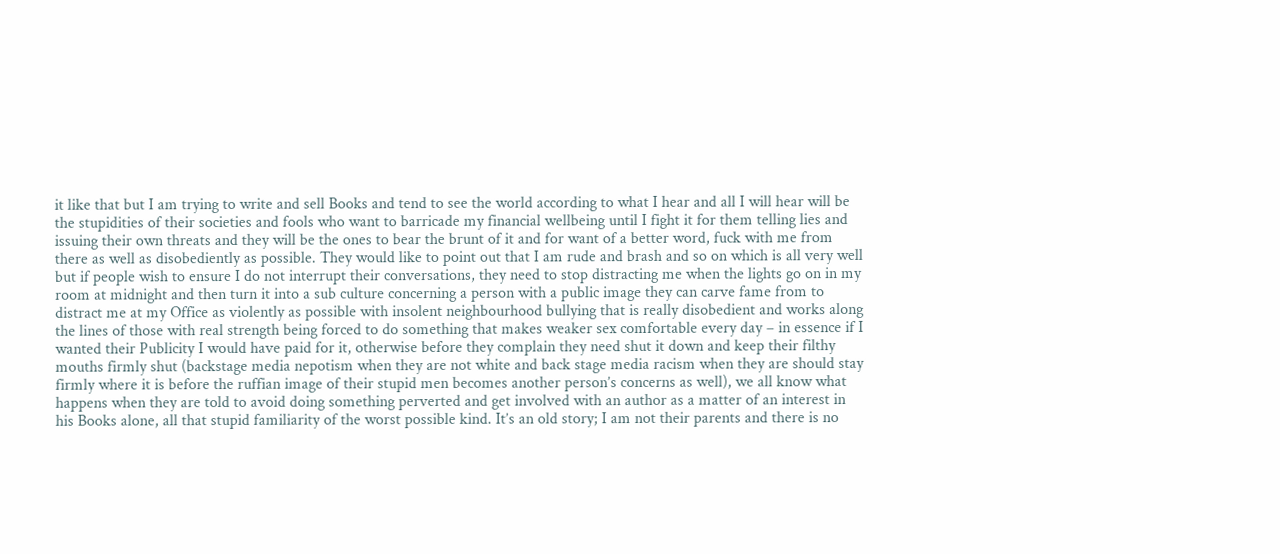it like that but I am trying to write and sell Books and tend to see the world according to what I hear and all I will hear will be the stupidities of their societies and fools who want to barricade my financial wellbeing until I fight it for them telling lies and issuing their own threats and they will be the ones to bear the brunt of it and for want of a better word, fuck with me from there as well as disobediently as possible. They would like to point out that I am rude and brash and so on which is all very well but if people wish to ensure I do not interrupt their conversations, they need to stop distracting me when the lights go on in my room at midnight and then turn it into a sub culture concerning a person with a public image they can carve fame from to distract me at my Office as violently as possible with insolent neighbourhood bullying that is really disobedient and works along the lines of those with real strength being forced to do something that makes weaker sex comfortable every day – in essence if I wanted their Publicity I would have paid for it, otherwise before they complain they need shut it down and keep their filthy mouths firmly shut (backstage media nepotism when they are not white and back stage media racism when they are should stay firmly where it is before the ruffian image of their stupid men becomes another person’s concerns as well), we all know what happens when they are told to avoid doing something perverted and get involved with an author as a matter of an interest in his Books alone, all that stupid familiarity of the worst possible kind. It’s an old story; I am not their parents and there is no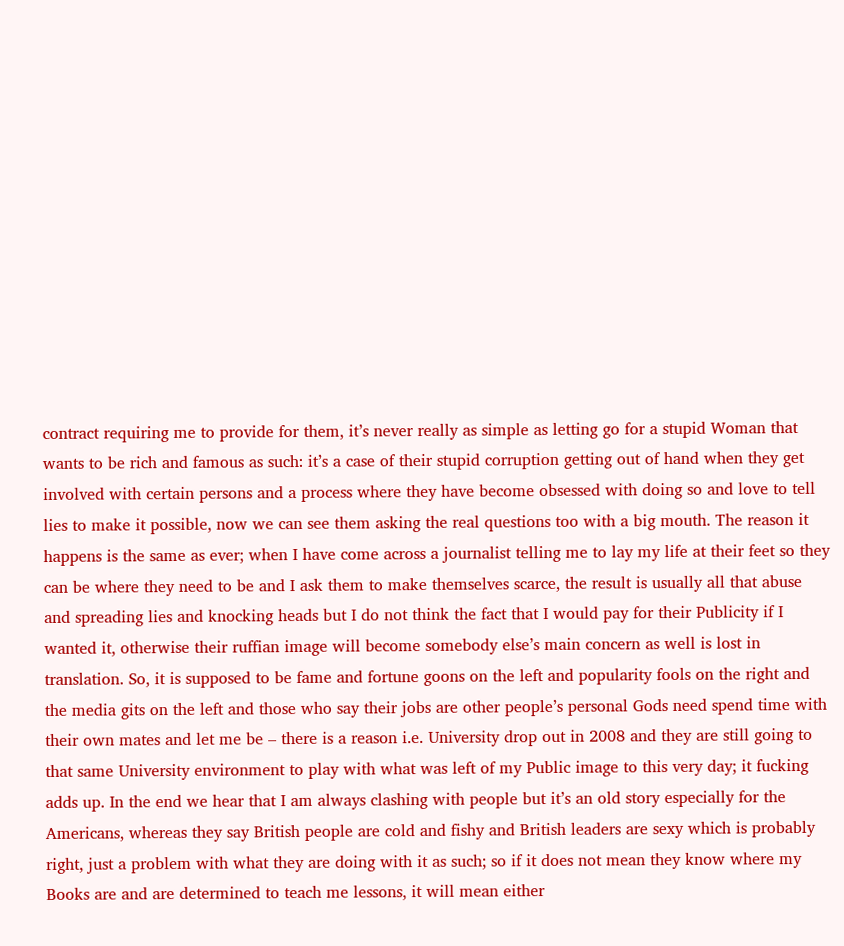contract requiring me to provide for them, it’s never really as simple as letting go for a stupid Woman that wants to be rich and famous as such: it’s a case of their stupid corruption getting out of hand when they get involved with certain persons and a process where they have become obsessed with doing so and love to tell lies to make it possible, now we can see them asking the real questions too with a big mouth. The reason it happens is the same as ever; when I have come across a journalist telling me to lay my life at their feet so they can be where they need to be and I ask them to make themselves scarce, the result is usually all that abuse and spreading lies and knocking heads but I do not think the fact that I would pay for their Publicity if I wanted it, otherwise their ruffian image will become somebody else’s main concern as well is lost in translation. So, it is supposed to be fame and fortune goons on the left and popularity fools on the right and the media gits on the left and those who say their jobs are other people’s personal Gods need spend time with their own mates and let me be – there is a reason i.e. University drop out in 2008 and they are still going to that same University environment to play with what was left of my Public image to this very day; it fucking adds up. In the end we hear that I am always clashing with people but it’s an old story especially for the Americans, whereas they say British people are cold and fishy and British leaders are sexy which is probably right, just a problem with what they are doing with it as such; so if it does not mean they know where my Books are and are determined to teach me lessons, it will mean either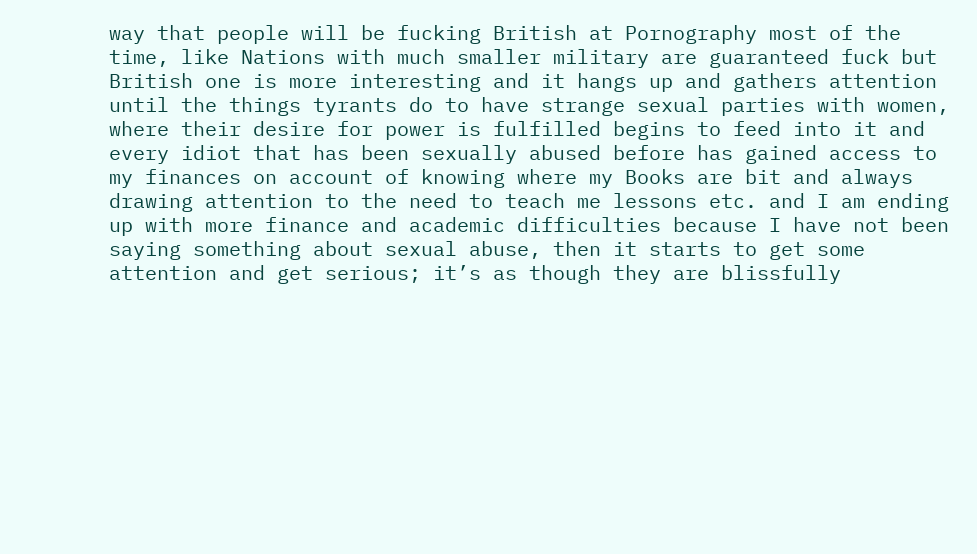way that people will be fucking British at Pornography most of the time, like Nations with much smaller military are guaranteed fuck but British one is more interesting and it hangs up and gathers attention until the things tyrants do to have strange sexual parties with women, where their desire for power is fulfilled begins to feed into it and every idiot that has been sexually abused before has gained access to my finances on account of knowing where my Books are bit and always drawing attention to the need to teach me lessons etc. and I am ending up with more finance and academic difficulties because I have not been saying something about sexual abuse, then it starts to get some attention and get serious; it’s as though they are blissfully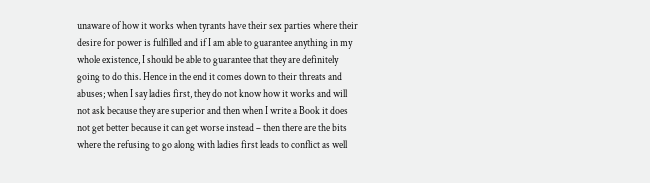unaware of how it works when tyrants have their sex parties where their desire for power is fulfilled and if I am able to guarantee anything in my whole existence, I should be able to guarantee that they are definitely going to do this. Hence in the end it comes down to their threats and abuses; when I say ladies first, they do not know how it works and will not ask because they are superior and then when I write a Book it does not get better because it can get worse instead – then there are the bits where the refusing to go along with ladies first leads to conflict as well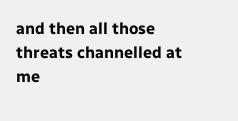and then all those threats channelled at me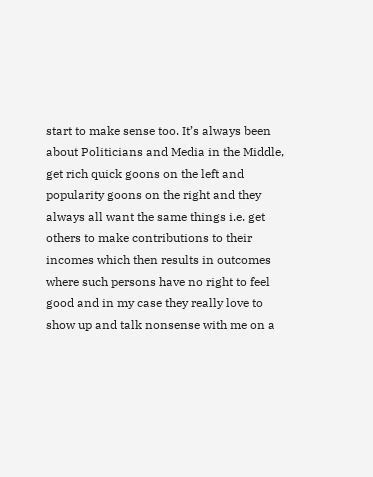start to make sense too. It’s always been about Politicians and Media in the Middle, get rich quick goons on the left and popularity goons on the right and they always all want the same things i.e. get others to make contributions to their incomes which then results in outcomes where such persons have no right to feel good and in my case they really love to show up and talk nonsense with me on a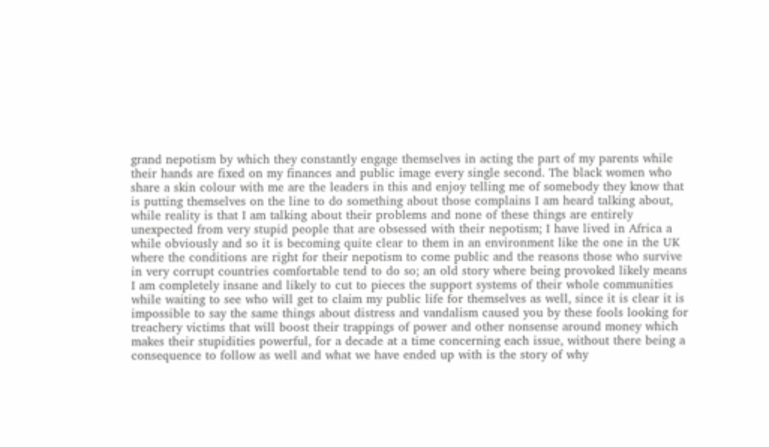grand nepotism by which they constantly engage themselves in acting the part of my parents while their hands are fixed on my finances and public image every single second. The black women who share a skin colour with me are the leaders in this and enjoy telling me of somebody they know that is putting themselves on the line to do something about those complains I am heard talking about, while reality is that I am talking about their problems and none of these things are entirely unexpected from very stupid people that are obsessed with their nepotism; I have lived in Africa a while obviously and so it is becoming quite clear to them in an environment like the one in the UK where the conditions are right for their nepotism to come public and the reasons those who survive in very corrupt countries comfortable tend to do so; an old story where being provoked likely means I am completely insane and likely to cut to pieces the support systems of their whole communities while waiting to see who will get to claim my public life for themselves as well, since it is clear it is impossible to say the same things about distress and vandalism caused you by these fools looking for treachery victims that will boost their trappings of power and other nonsense around money which makes their stupidities powerful, for a decade at a time concerning each issue, without there being a consequence to follow as well and what we have ended up with is the story of why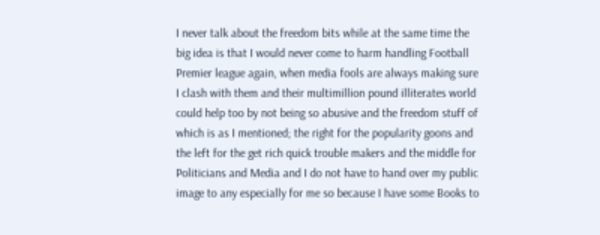I never talk about the freedom bits while at the same time the big idea is that I would never come to harm handling Football Premier league again, when media fools are always making sure I clash with them and their multimillion pound illiterates world could help too by not being so abusive and the freedom stuff of which is as I mentioned; the right for the popularity goons and the left for the get rich quick trouble makers and the middle for Politicians and Media and I do not have to hand over my public image to any especially for me so because I have some Books to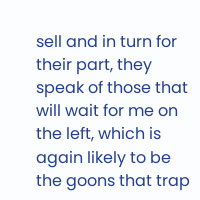sell and in turn for their part, they speak of those that will wait for me on the left, which is again likely to be the goons that trap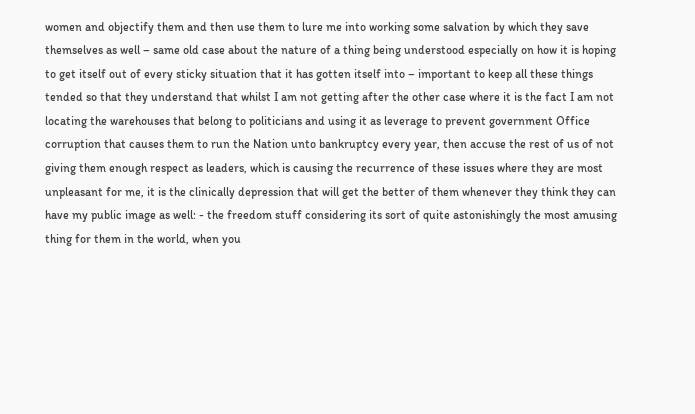women and objectify them and then use them to lure me into working some salvation by which they save themselves as well – same old case about the nature of a thing being understood especially on how it is hoping to get itself out of every sticky situation that it has gotten itself into – important to keep all these things tended so that they understand that whilst I am not getting after the other case where it is the fact I am not locating the warehouses that belong to politicians and using it as leverage to prevent government Office corruption that causes them to run the Nation unto bankruptcy every year, then accuse the rest of us of not giving them enough respect as leaders, which is causing the recurrence of these issues where they are most unpleasant for me, it is the clinically depression that will get the better of them whenever they think they can have my public image as well: - the freedom stuff considering its sort of quite astonishingly the most amusing thing for them in the world, when you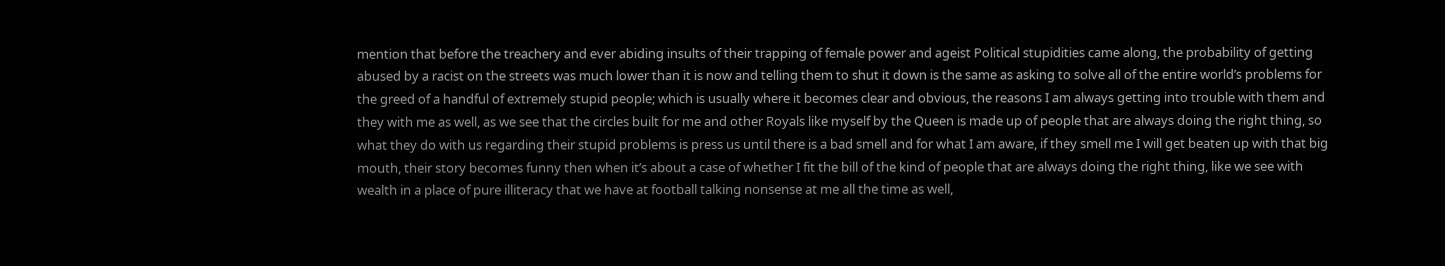mention that before the treachery and ever abiding insults of their trapping of female power and ageist Political stupidities came along, the probability of getting abused by a racist on the streets was much lower than it is now and telling them to shut it down is the same as asking to solve all of the entire world’s problems for the greed of a handful of extremely stupid people; which is usually where it becomes clear and obvious, the reasons I am always getting into trouble with them and they with me as well, as we see that the circles built for me and other Royals like myself by the Queen is made up of people that are always doing the right thing, so what they do with us regarding their stupid problems is press us until there is a bad smell and for what I am aware, if they smell me I will get beaten up with that big mouth, their story becomes funny then when it’s about a case of whether I fit the bill of the kind of people that are always doing the right thing, like we see with wealth in a place of pure illiteracy that we have at football talking nonsense at me all the time as well,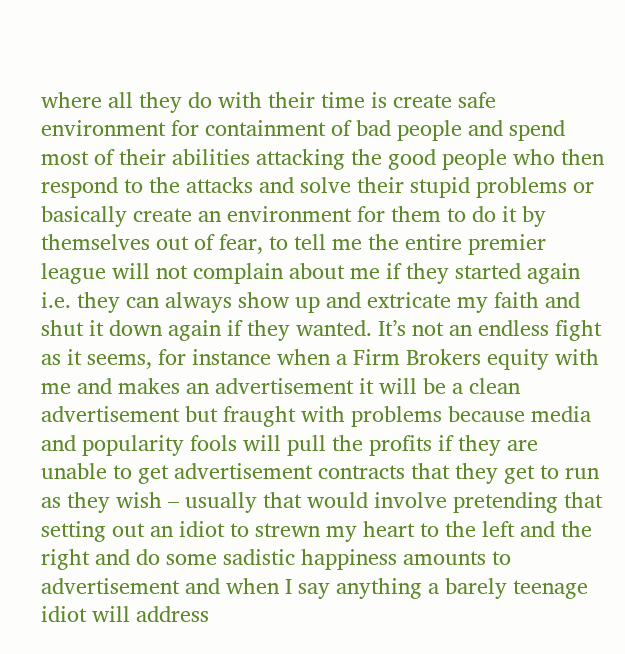where all they do with their time is create safe environment for containment of bad people and spend most of their abilities attacking the good people who then respond to the attacks and solve their stupid problems or basically create an environment for them to do it by themselves out of fear, to tell me the entire premier league will not complain about me if they started again i.e. they can always show up and extricate my faith and shut it down again if they wanted. It’s not an endless fight as it seems, for instance when a Firm Brokers equity with me and makes an advertisement it will be a clean advertisement but fraught with problems because media and popularity fools will pull the profits if they are unable to get advertisement contracts that they get to run as they wish – usually that would involve pretending that setting out an idiot to strewn my heart to the left and the right and do some sadistic happiness amounts to advertisement and when I say anything a barely teenage idiot will address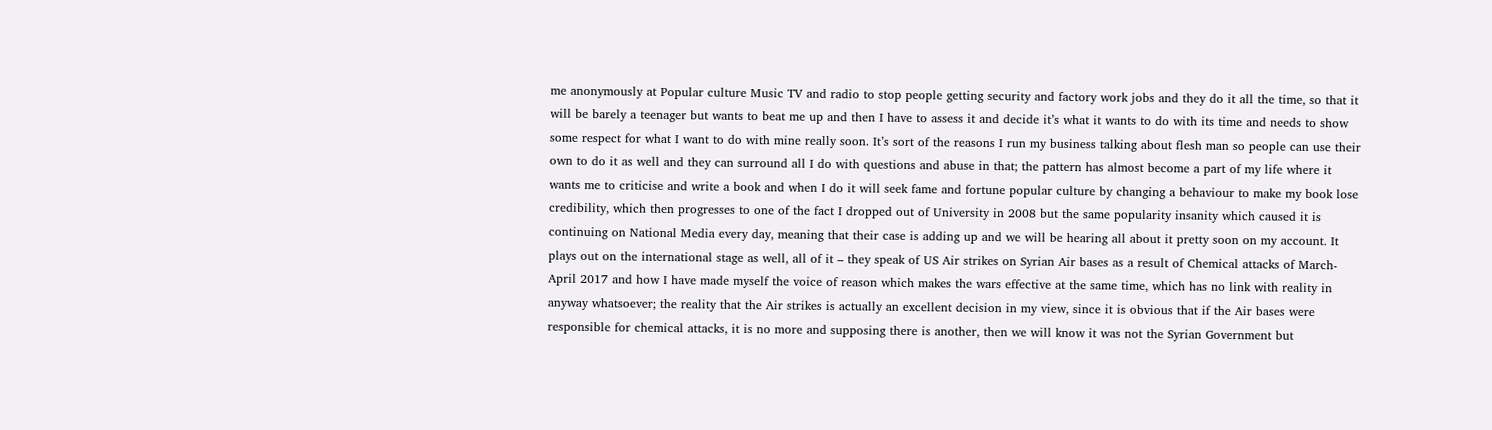me anonymously at Popular culture Music TV and radio to stop people getting security and factory work jobs and they do it all the time, so that it will be barely a teenager but wants to beat me up and then I have to assess it and decide it’s what it wants to do with its time and needs to show some respect for what I want to do with mine really soon. It’s sort of the reasons I run my business talking about flesh man so people can use their own to do it as well and they can surround all I do with questions and abuse in that; the pattern has almost become a part of my life where it wants me to criticise and write a book and when I do it will seek fame and fortune popular culture by changing a behaviour to make my book lose credibility, which then progresses to one of the fact I dropped out of University in 2008 but the same popularity insanity which caused it is continuing on National Media every day, meaning that their case is adding up and we will be hearing all about it pretty soon on my account. It plays out on the international stage as well, all of it – they speak of US Air strikes on Syrian Air bases as a result of Chemical attacks of March-April 2017 and how I have made myself the voice of reason which makes the wars effective at the same time, which has no link with reality in anyway whatsoever; the reality that the Air strikes is actually an excellent decision in my view, since it is obvious that if the Air bases were responsible for chemical attacks, it is no more and supposing there is another, then we will know it was not the Syrian Government but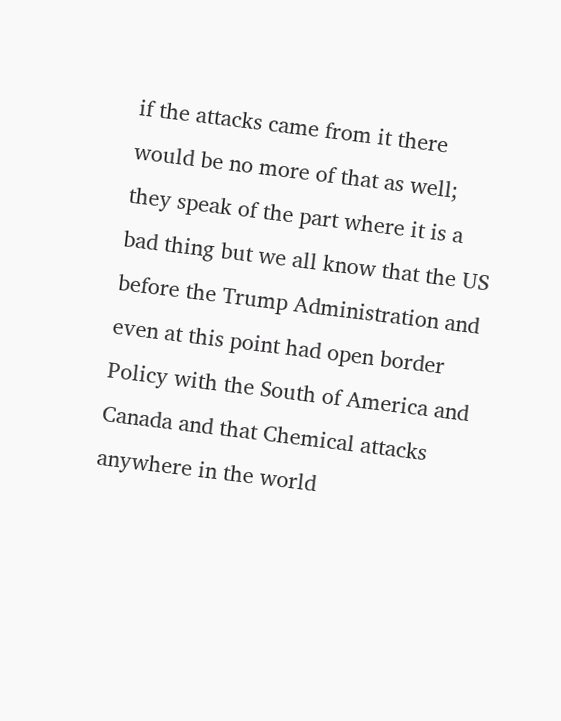if the attacks came from it there would be no more of that as well; they speak of the part where it is a bad thing but we all know that the US before the Trump Administration and even at this point had open border Policy with the South of America and Canada and that Chemical attacks anywhere in the world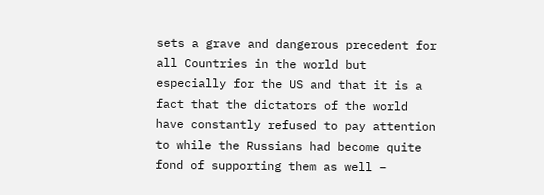sets a grave and dangerous precedent for all Countries in the world but especially for the US and that it is a fact that the dictators of the world have constantly refused to pay attention to while the Russians had become quite fond of supporting them as well –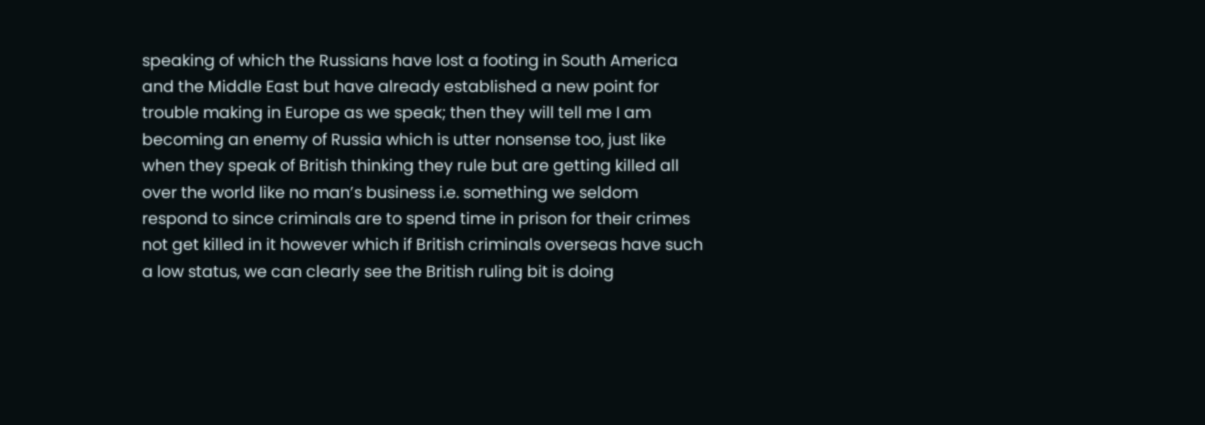speaking of which the Russians have lost a footing in South America and the Middle East but have already established a new point for trouble making in Europe as we speak; then they will tell me I am becoming an enemy of Russia which is utter nonsense too, just like when they speak of British thinking they rule but are getting killed all over the world like no man’s business i.e. something we seldom respond to since criminals are to spend time in prison for their crimes not get killed in it however which if British criminals overseas have such a low status, we can clearly see the British ruling bit is doing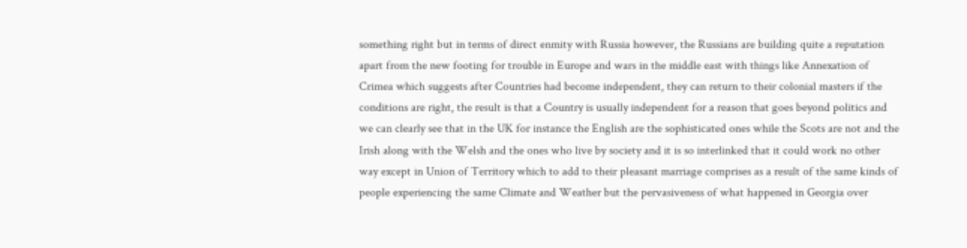something right but in terms of direct enmity with Russia however, the Russians are building quite a reputation apart from the new footing for trouble in Europe and wars in the middle east with things like Annexation of Crimea which suggests after Countries had become independent, they can return to their colonial masters if the conditions are right, the result is that a Country is usually independent for a reason that goes beyond politics and we can clearly see that in the UK for instance the English are the sophisticated ones while the Scots are not and the Irish along with the Welsh and the ones who live by society and it is so interlinked that it could work no other way except in Union of Territory which to add to their pleasant marriage comprises as a result of the same kinds of people experiencing the same Climate and Weather but the pervasiveness of what happened in Georgia over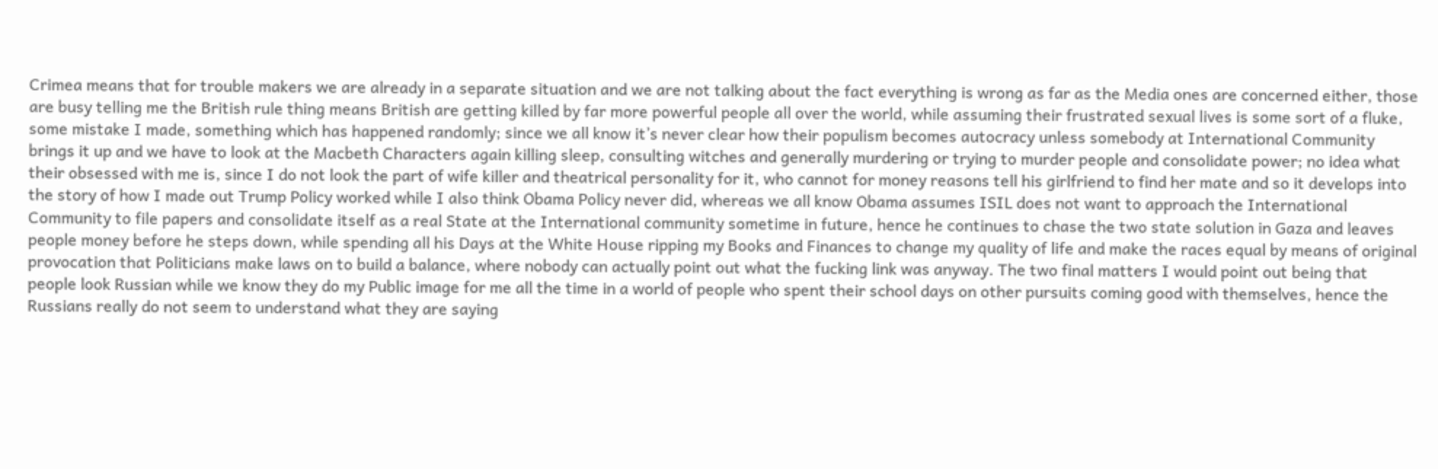Crimea means that for trouble makers we are already in a separate situation and we are not talking about the fact everything is wrong as far as the Media ones are concerned either, those are busy telling me the British rule thing means British are getting killed by far more powerful people all over the world, while assuming their frustrated sexual lives is some sort of a fluke, some mistake I made, something which has happened randomly; since we all know it’s never clear how their populism becomes autocracy unless somebody at International Community brings it up and we have to look at the Macbeth Characters again killing sleep, consulting witches and generally murdering or trying to murder people and consolidate power; no idea what their obsessed with me is, since I do not look the part of wife killer and theatrical personality for it, who cannot for money reasons tell his girlfriend to find her mate and so it develops into the story of how I made out Trump Policy worked while I also think Obama Policy never did, whereas we all know Obama assumes ISIL does not want to approach the International Community to file papers and consolidate itself as a real State at the International community sometime in future, hence he continues to chase the two state solution in Gaza and leaves people money before he steps down, while spending all his Days at the White House ripping my Books and Finances to change my quality of life and make the races equal by means of original provocation that Politicians make laws on to build a balance, where nobody can actually point out what the fucking link was anyway. The two final matters I would point out being that people look Russian while we know they do my Public image for me all the time in a world of people who spent their school days on other pursuits coming good with themselves, hence the Russians really do not seem to understand what they are saying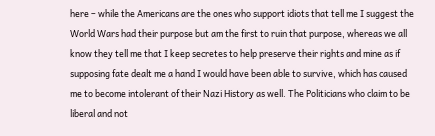here – while the Americans are the ones who support idiots that tell me I suggest the World Wars had their purpose but am the first to ruin that purpose, whereas we all know they tell me that I keep secretes to help preserve their rights and mine as if supposing fate dealt me a hand I would have been able to survive, which has caused me to become intolerant of their Nazi History as well. The Politicians who claim to be liberal and not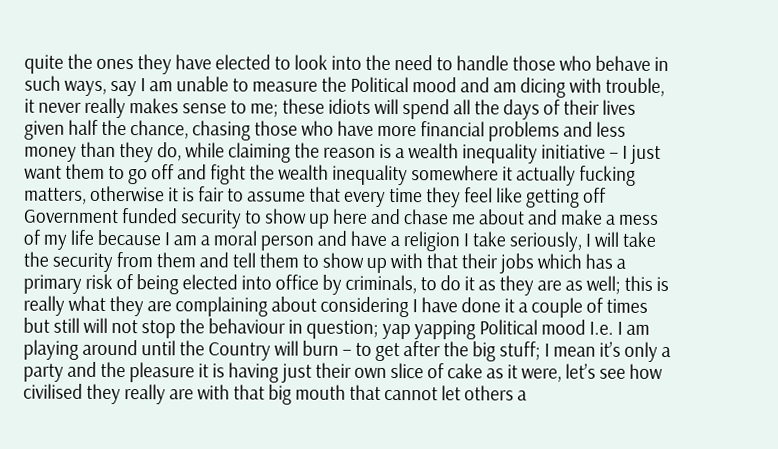quite the ones they have elected to look into the need to handle those who behave in such ways, say I am unable to measure the Political mood and am dicing with trouble, it never really makes sense to me; these idiots will spend all the days of their lives given half the chance, chasing those who have more financial problems and less money than they do, while claiming the reason is a wealth inequality initiative – I just want them to go off and fight the wealth inequality somewhere it actually fucking matters, otherwise it is fair to assume that every time they feel like getting off Government funded security to show up here and chase me about and make a mess of my life because I am a moral person and have a religion I take seriously, I will take the security from them and tell them to show up with that their jobs which has a primary risk of being elected into office by criminals, to do it as they are as well; this is really what they are complaining about considering I have done it a couple of times but still will not stop the behaviour in question; yap yapping Political mood I.e. I am playing around until the Country will burn – to get after the big stuff; I mean it’s only a party and the pleasure it is having just their own slice of cake as it were, let’s see how civilised they really are with that big mouth that cannot let others a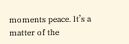moments peace. It’s a matter of the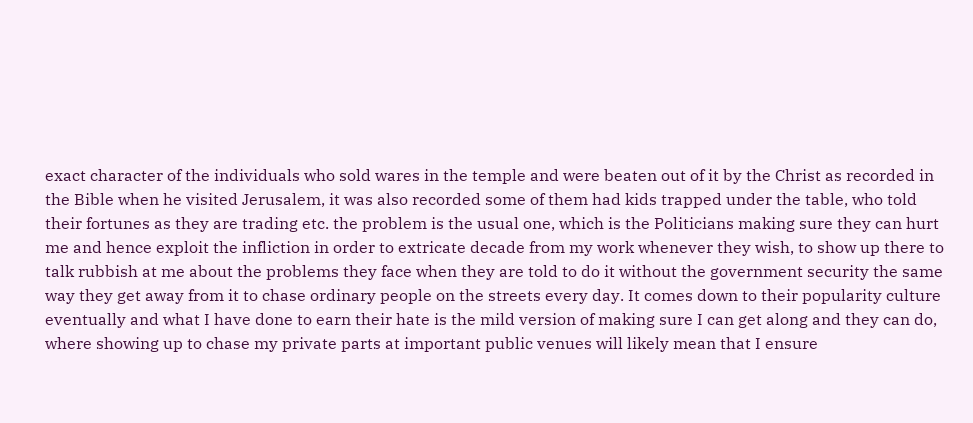exact character of the individuals who sold wares in the temple and were beaten out of it by the Christ as recorded in the Bible when he visited Jerusalem, it was also recorded some of them had kids trapped under the table, who told their fortunes as they are trading etc. the problem is the usual one, which is the Politicians making sure they can hurt me and hence exploit the infliction in order to extricate decade from my work whenever they wish, to show up there to talk rubbish at me about the problems they face when they are told to do it without the government security the same way they get away from it to chase ordinary people on the streets every day. It comes down to their popularity culture eventually and what I have done to earn their hate is the mild version of making sure I can get along and they can do, where showing up to chase my private parts at important public venues will likely mean that I ensure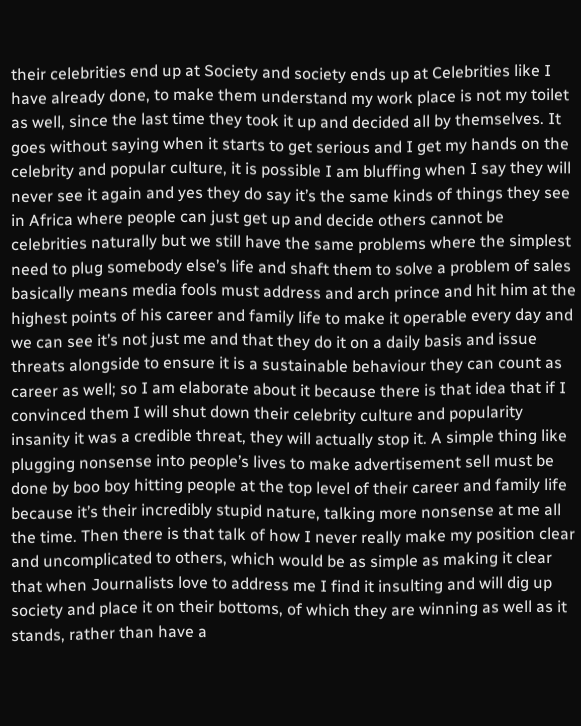their celebrities end up at Society and society ends up at Celebrities like I have already done, to make them understand my work place is not my toilet as well, since the last time they took it up and decided all by themselves. It goes without saying when it starts to get serious and I get my hands on the celebrity and popular culture, it is possible I am bluffing when I say they will never see it again and yes they do say it’s the same kinds of things they see in Africa where people can just get up and decide others cannot be celebrities naturally but we still have the same problems where the simplest need to plug somebody else’s life and shaft them to solve a problem of sales basically means media fools must address and arch prince and hit him at the highest points of his career and family life to make it operable every day and we can see it’s not just me and that they do it on a daily basis and issue threats alongside to ensure it is a sustainable behaviour they can count as career as well; so I am elaborate about it because there is that idea that if I convinced them I will shut down their celebrity culture and popularity insanity it was a credible threat, they will actually stop it. A simple thing like plugging nonsense into people’s lives to make advertisement sell must be done by boo boy hitting people at the top level of their career and family life because it’s their incredibly stupid nature, talking more nonsense at me all the time. Then there is that talk of how I never really make my position clear and uncomplicated to others, which would be as simple as making it clear that when Journalists love to address me I find it insulting and will dig up society and place it on their bottoms, of which they are winning as well as it stands, rather than have a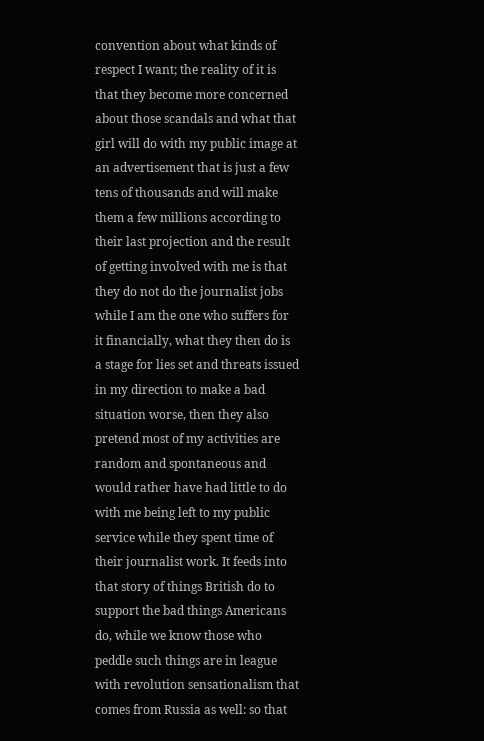convention about what kinds of respect I want; the reality of it is that they become more concerned about those scandals and what that girl will do with my public image at an advertisement that is just a few tens of thousands and will make them a few millions according to their last projection and the result of getting involved with me is that they do not do the journalist jobs while I am the one who suffers for it financially, what they then do is a stage for lies set and threats issued in my direction to make a bad situation worse, then they also pretend most of my activities are random and spontaneous and would rather have had little to do with me being left to my public service while they spent time of their journalist work. It feeds into that story of things British do to support the bad things Americans do, while we know those who peddle such things are in league with revolution sensationalism that comes from Russia as well: so that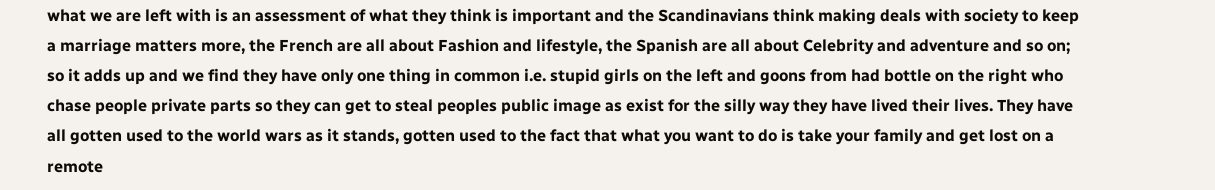what we are left with is an assessment of what they think is important and the Scandinavians think making deals with society to keep a marriage matters more, the French are all about Fashion and lifestyle, the Spanish are all about Celebrity and adventure and so on; so it adds up and we find they have only one thing in common i.e. stupid girls on the left and goons from had bottle on the right who chase people private parts so they can get to steal peoples public image as exist for the silly way they have lived their lives. They have all gotten used to the world wars as it stands, gotten used to the fact that what you want to do is take your family and get lost on a remote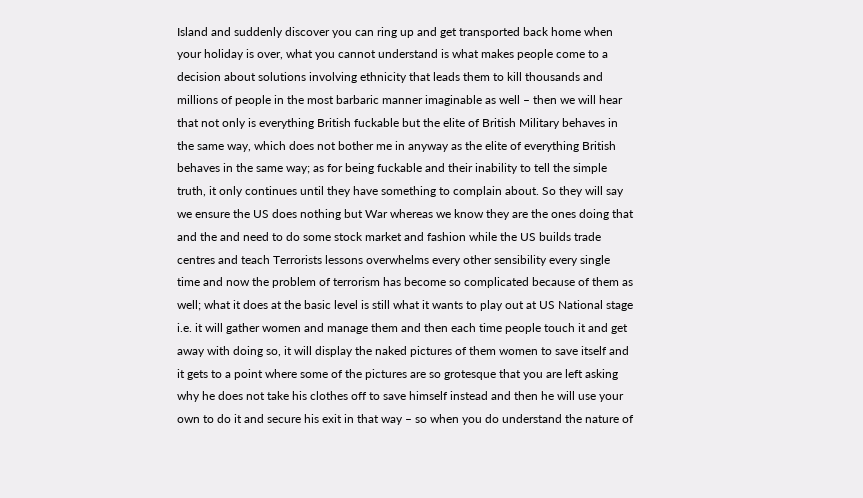Island and suddenly discover you can ring up and get transported back home when your holiday is over, what you cannot understand is what makes people come to a decision about solutions involving ethnicity that leads them to kill thousands and millions of people in the most barbaric manner imaginable as well – then we will hear that not only is everything British fuckable but the elite of British Military behaves in the same way, which does not bother me in anyway as the elite of everything British behaves in the same way; as for being fuckable and their inability to tell the simple truth, it only continues until they have something to complain about. So they will say we ensure the US does nothing but War whereas we know they are the ones doing that and the and need to do some stock market and fashion while the US builds trade centres and teach Terrorists lessons overwhelms every other sensibility every single time and now the problem of terrorism has become so complicated because of them as well; what it does at the basic level is still what it wants to play out at US National stage i.e. it will gather women and manage them and then each time people touch it and get away with doing so, it will display the naked pictures of them women to save itself and it gets to a point where some of the pictures are so grotesque that you are left asking why he does not take his clothes off to save himself instead and then he will use your own to do it and secure his exit in that way – so when you do understand the nature of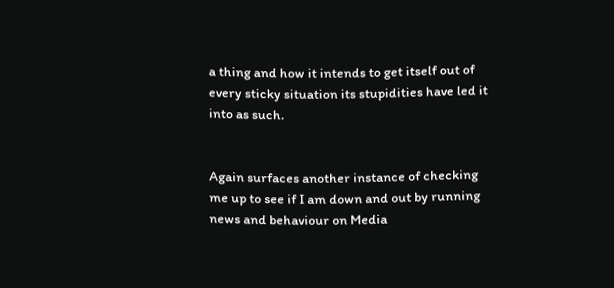a thing and how it intends to get itself out of every sticky situation its stupidities have led it into as such.


Again surfaces another instance of checking me up to see if I am down and out by running news and behaviour on Media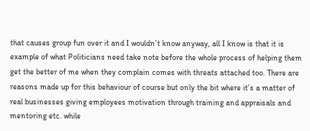that causes group fun over it and I wouldn’t know anyway, all I know is that it is example of what Politicians need take note before the whole process of helping them get the better of me when they complain comes with threats attached too. There are reasons made up for this behaviour of course but only the bit where it’s a matter of real businesses giving employees motivation through training and appraisals and mentoring etc. while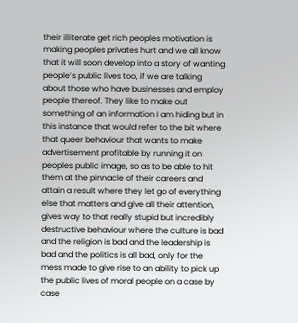their illiterate get rich peoples motivation is making peoples privates hurt and we all know that it will soon develop into a story of wanting people’s public lives too, if we are talking about those who have businesses and employ people thereof. They like to make out something of an information I am hiding but in this instance that would refer to the bit where that queer behaviour that wants to make advertisement profitable by running it on peoples public image, so as to be able to hit them at the pinnacle of their careers and attain a result where they let go of everything else that matters and give all their attention, gives way to that really stupid but incredibly destructive behaviour where the culture is bad and the religion is bad and the leadership is bad and the politics is all bad, only for the mess made to give rise to an ability to pick up the public lives of moral people on a case by case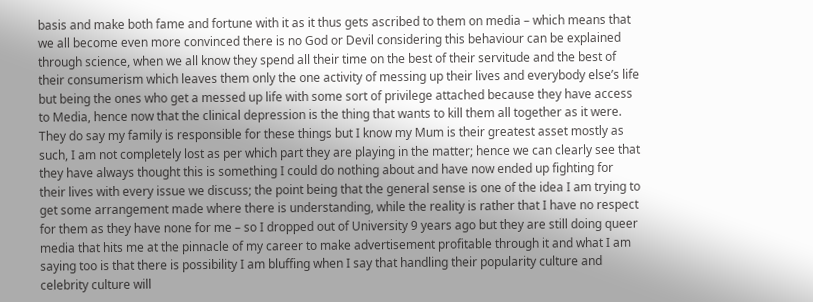basis and make both fame and fortune with it as it thus gets ascribed to them on media – which means that we all become even more convinced there is no God or Devil considering this behaviour can be explained through science, when we all know they spend all their time on the best of their servitude and the best of their consumerism which leaves them only the one activity of messing up their lives and everybody else’s life but being the ones who get a messed up life with some sort of privilege attached because they have access to Media, hence now that the clinical depression is the thing that wants to kill them all together as it were. They do say my family is responsible for these things but I know my Mum is their greatest asset mostly as such, I am not completely lost as per which part they are playing in the matter; hence we can clearly see that they have always thought this is something I could do nothing about and have now ended up fighting for their lives with every issue we discuss; the point being that the general sense is one of the idea I am trying to get some arrangement made where there is understanding, while the reality is rather that I have no respect for them as they have none for me – so I dropped out of University 9 years ago but they are still doing queer media that hits me at the pinnacle of my career to make advertisement profitable through it and what I am saying too is that there is possibility I am bluffing when I say that handling their popularity culture and celebrity culture will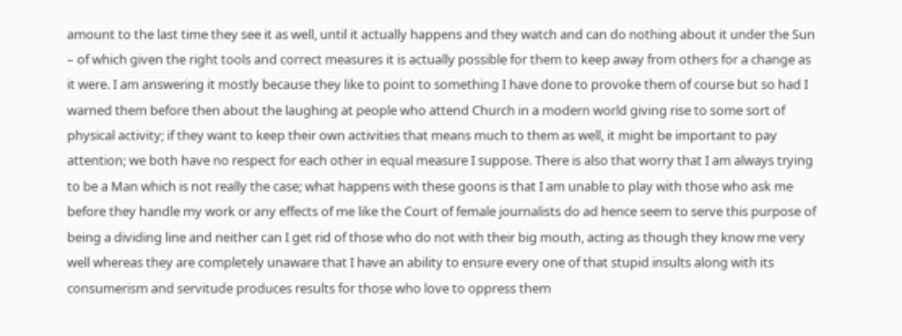amount to the last time they see it as well, until it actually happens and they watch and can do nothing about it under the Sun – of which given the right tools and correct measures it is actually possible for them to keep away from others for a change as it were. I am answering it mostly because they like to point to something I have done to provoke them of course but so had I warned them before then about the laughing at people who attend Church in a modern world giving rise to some sort of physical activity; if they want to keep their own activities that means much to them as well, it might be important to pay attention; we both have no respect for each other in equal measure I suppose. There is also that worry that I am always trying to be a Man which is not really the case; what happens with these goons is that I am unable to play with those who ask me before they handle my work or any effects of me like the Court of female journalists do ad hence seem to serve this purpose of being a dividing line and neither can I get rid of those who do not with their big mouth, acting as though they know me very well whereas they are completely unaware that I have an ability to ensure every one of that stupid insults along with its consumerism and servitude produces results for those who love to oppress them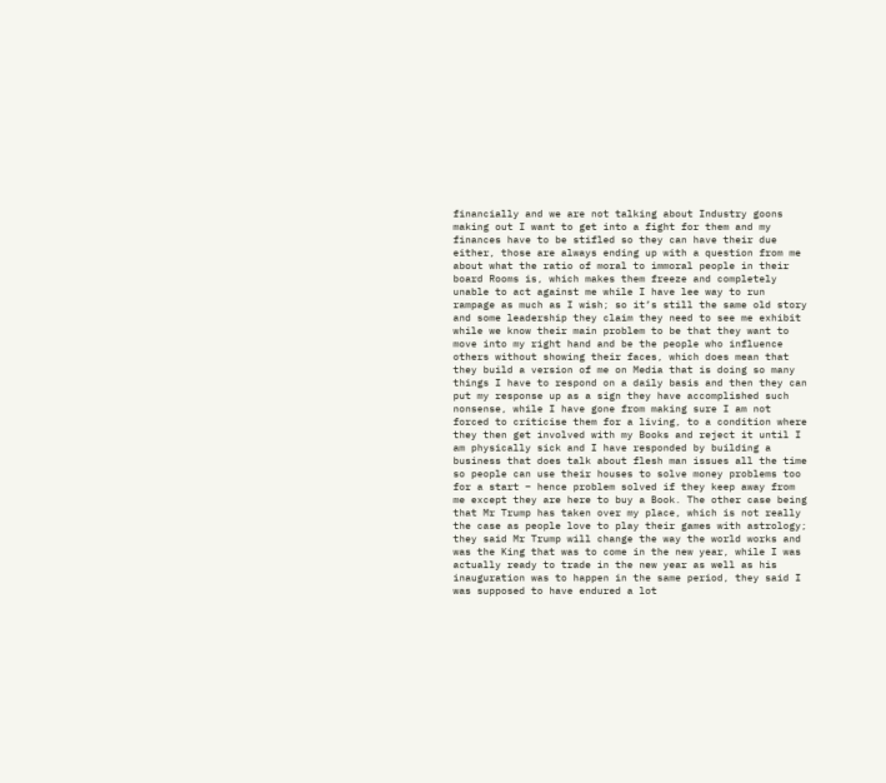financially and we are not talking about Industry goons making out I want to get into a fight for them and my finances have to be stifled so they can have their due either, those are always ending up with a question from me about what the ratio of moral to immoral people in their board Rooms is, which makes them freeze and completely unable to act against me while I have lee way to run rampage as much as I wish; so it’s still the same old story and some leadership they claim they need to see me exhibit while we know their main problem to be that they want to move into my right hand and be the people who influence others without showing their faces, which does mean that they build a version of me on Media that is doing so many things I have to respond on a daily basis and then they can put my response up as a sign they have accomplished such nonsense, while I have gone from making sure I am not forced to criticise them for a living, to a condition where they then get involved with my Books and reject it until I am physically sick and I have responded by building a business that does talk about flesh man issues all the time so people can use their houses to solve money problems too for a start – hence problem solved if they keep away from me except they are here to buy a Book. The other case being that Mr Trump has taken over my place, which is not really the case as people love to play their games with astrology; they said Mr Trump will change the way the world works and was the King that was to come in the new year, while I was actually ready to trade in the new year as well as his inauguration was to happen in the same period, they said I was supposed to have endured a lot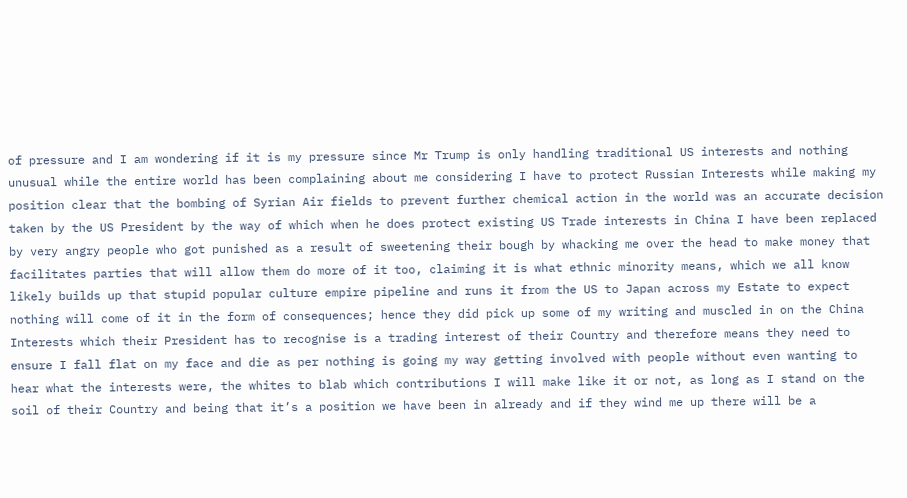of pressure and I am wondering if it is my pressure since Mr Trump is only handling traditional US interests and nothing unusual while the entire world has been complaining about me considering I have to protect Russian Interests while making my position clear that the bombing of Syrian Air fields to prevent further chemical action in the world was an accurate decision taken by the US President by the way of which when he does protect existing US Trade interests in China I have been replaced by very angry people who got punished as a result of sweetening their bough by whacking me over the head to make money that facilitates parties that will allow them do more of it too, claiming it is what ethnic minority means, which we all know likely builds up that stupid popular culture empire pipeline and runs it from the US to Japan across my Estate to expect nothing will come of it in the form of consequences; hence they did pick up some of my writing and muscled in on the China Interests which their President has to recognise is a trading interest of their Country and therefore means they need to ensure I fall flat on my face and die as per nothing is going my way getting involved with people without even wanting to hear what the interests were, the whites to blab which contributions I will make like it or not, as long as I stand on the soil of their Country and being that it’s a position we have been in already and if they wind me up there will be a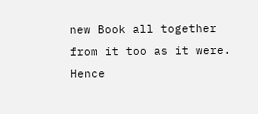new Book all together from it too as it were. Hence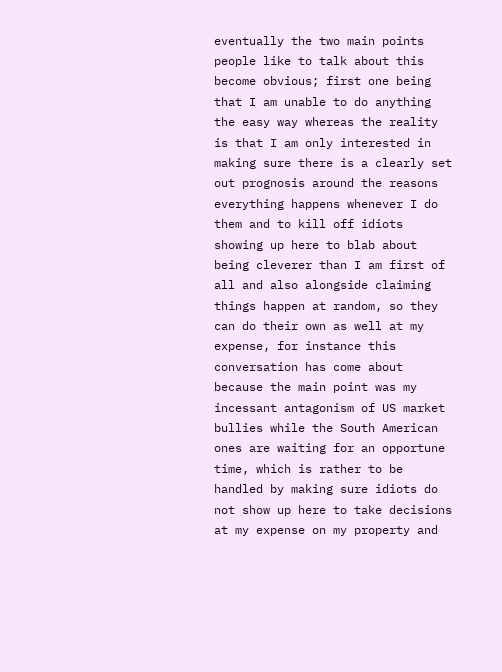eventually the two main points people like to talk about this become obvious; first one being that I am unable to do anything the easy way whereas the reality is that I am only interested in making sure there is a clearly set out prognosis around the reasons everything happens whenever I do them and to kill off idiots showing up here to blab about being cleverer than I am first of all and also alongside claiming things happen at random, so they can do their own as well at my expense, for instance this conversation has come about because the main point was my incessant antagonism of US market bullies while the South American ones are waiting for an opportune time, which is rather to be handled by making sure idiots do not show up here to take decisions at my expense on my property and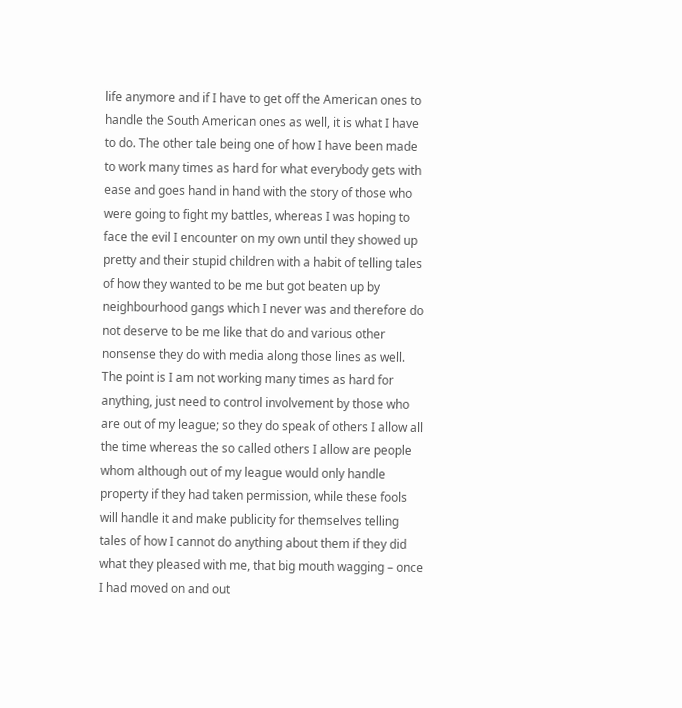life anymore and if I have to get off the American ones to handle the South American ones as well, it is what I have to do. The other tale being one of how I have been made to work many times as hard for what everybody gets with ease and goes hand in hand with the story of those who were going to fight my battles, whereas I was hoping to face the evil I encounter on my own until they showed up pretty and their stupid children with a habit of telling tales of how they wanted to be me but got beaten up by neighbourhood gangs which I never was and therefore do not deserve to be me like that do and various other nonsense they do with media along those lines as well. The point is I am not working many times as hard for anything, just need to control involvement by those who are out of my league; so they do speak of others I allow all the time whereas the so called others I allow are people whom although out of my league would only handle property if they had taken permission, while these fools will handle it and make publicity for themselves telling tales of how I cannot do anything about them if they did what they pleased with me, that big mouth wagging – once I had moved on and out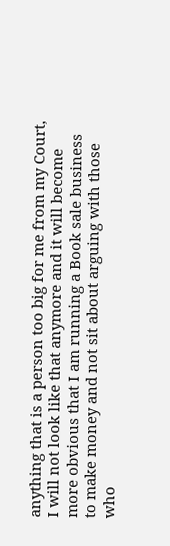anything that is a person too big for me from my Court, I will not look like that anymore and it will become more obvious that I am running a Book sale business to make money and not sit about arguing with those who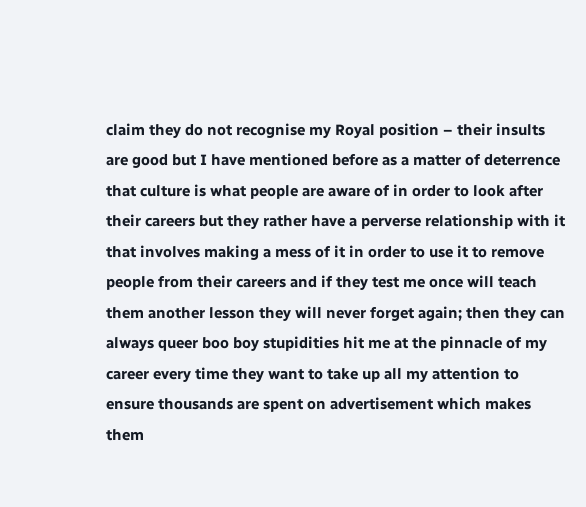claim they do not recognise my Royal position – their insults are good but I have mentioned before as a matter of deterrence that culture is what people are aware of in order to look after their careers but they rather have a perverse relationship with it that involves making a mess of it in order to use it to remove people from their careers and if they test me once will teach them another lesson they will never forget again; then they can always queer boo boy stupidities hit me at the pinnacle of my career every time they want to take up all my attention to ensure thousands are spent on advertisement which makes them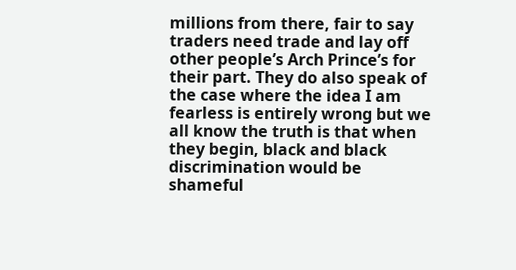millions from there, fair to say traders need trade and lay off other people’s Arch Prince’s for their part. They do also speak of the case where the idea I am fearless is entirely wrong but we all know the truth is that when they begin, black and black discrimination would be shameful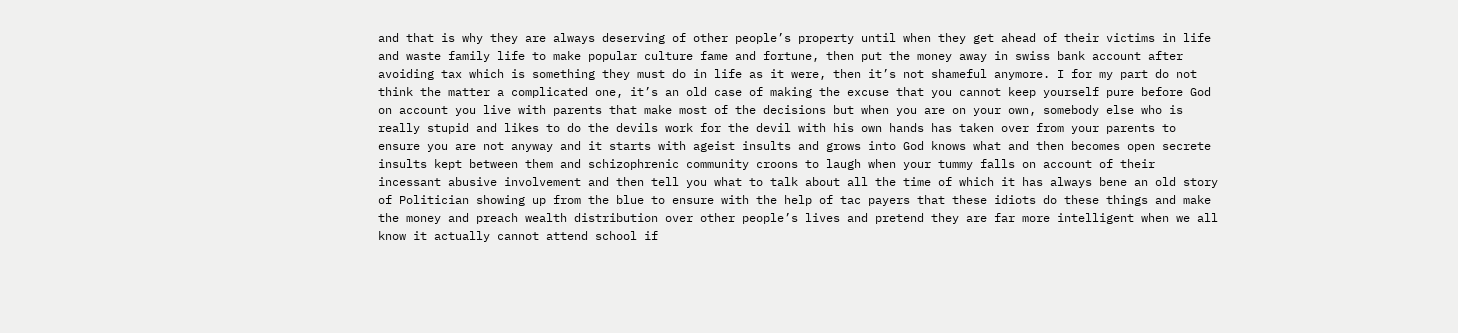and that is why they are always deserving of other people’s property until when they get ahead of their victims in life and waste family life to make popular culture fame and fortune, then put the money away in swiss bank account after avoiding tax which is something they must do in life as it were, then it’s not shameful anymore. I for my part do not think the matter a complicated one, it’s an old case of making the excuse that you cannot keep yourself pure before God on account you live with parents that make most of the decisions but when you are on your own, somebody else who is really stupid and likes to do the devils work for the devil with his own hands has taken over from your parents to ensure you are not anyway and it starts with ageist insults and grows into God knows what and then becomes open secrete insults kept between them and schizophrenic community croons to laugh when your tummy falls on account of their incessant abusive involvement and then tell you what to talk about all the time of which it has always bene an old story of Politician showing up from the blue to ensure with the help of tac payers that these idiots do these things and make the money and preach wealth distribution over other people’s lives and pretend they are far more intelligent when we all know it actually cannot attend school if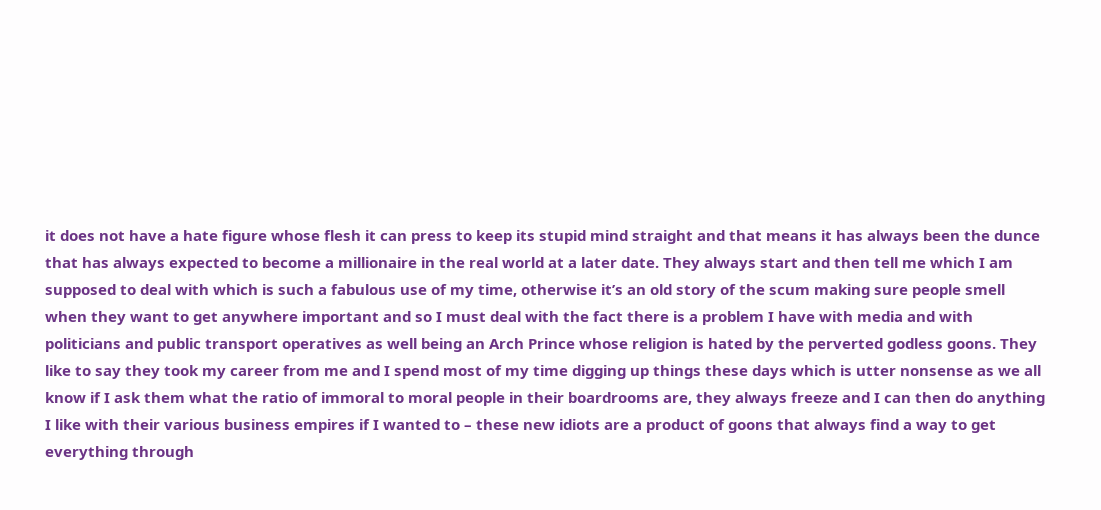it does not have a hate figure whose flesh it can press to keep its stupid mind straight and that means it has always been the dunce that has always expected to become a millionaire in the real world at a later date. They always start and then tell me which I am supposed to deal with which is such a fabulous use of my time, otherwise it’s an old story of the scum making sure people smell when they want to get anywhere important and so I must deal with the fact there is a problem I have with media and with politicians and public transport operatives as well being an Arch Prince whose religion is hated by the perverted godless goons. They like to say they took my career from me and I spend most of my time digging up things these days which is utter nonsense as we all know if I ask them what the ratio of immoral to moral people in their boardrooms are, they always freeze and I can then do anything I like with their various business empires if I wanted to – these new idiots are a product of goons that always find a way to get everything through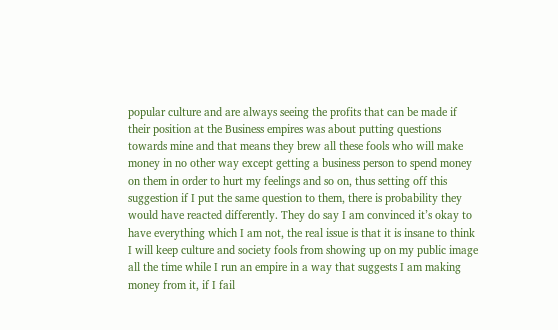popular culture and are always seeing the profits that can be made if their position at the Business empires was about putting questions towards mine and that means they brew all these fools who will make money in no other way except getting a business person to spend money on them in order to hurt my feelings and so on, thus setting off this suggestion if I put the same question to them, there is probability they would have reacted differently. They do say I am convinced it’s okay to have everything which I am not, the real issue is that it is insane to think I will keep culture and society fools from showing up on my public image all the time while I run an empire in a way that suggests I am making money from it, if I fail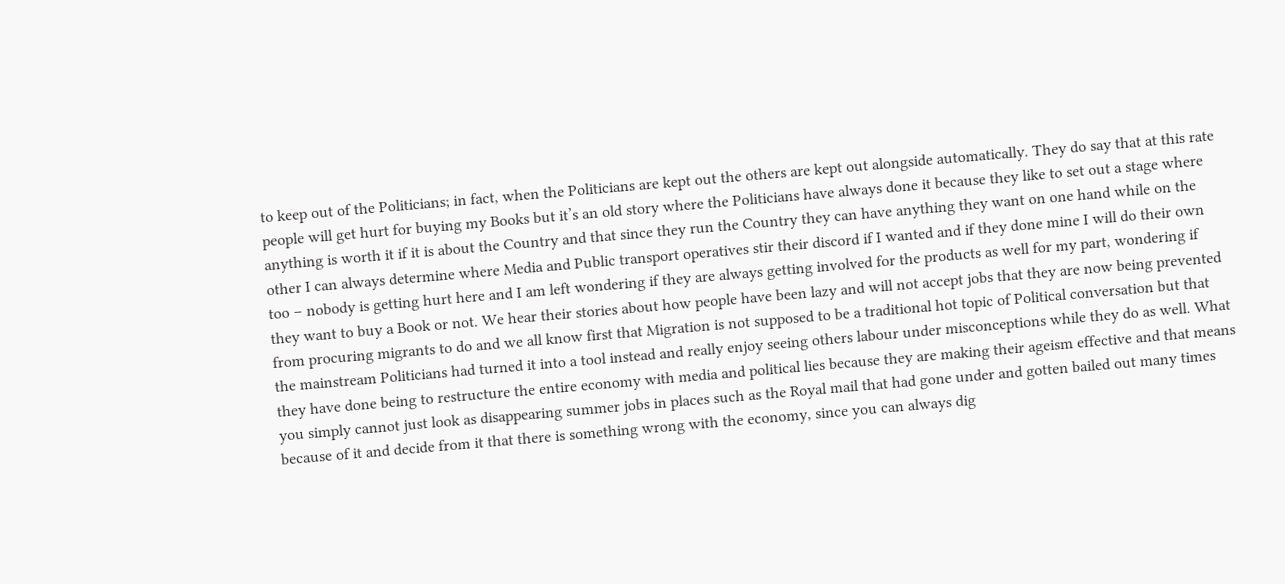to keep out of the Politicians; in fact, when the Politicians are kept out the others are kept out alongside automatically. They do say that at this rate people will get hurt for buying my Books but it’s an old story where the Politicians have always done it because they like to set out a stage where anything is worth it if it is about the Country and that since they run the Country they can have anything they want on one hand while on the other I can always determine where Media and Public transport operatives stir their discord if I wanted and if they done mine I will do their own too – nobody is getting hurt here and I am left wondering if they are always getting involved for the products as well for my part, wondering if they want to buy a Book or not. We hear their stories about how people have been lazy and will not accept jobs that they are now being prevented from procuring migrants to do and we all know first that Migration is not supposed to be a traditional hot topic of Political conversation but that the mainstream Politicians had turned it into a tool instead and really enjoy seeing others labour under misconceptions while they do as well. What they have done being to restructure the entire economy with media and political lies because they are making their ageism effective and that means you simply cannot just look as disappearing summer jobs in places such as the Royal mail that had gone under and gotten bailed out many times because of it and decide from it that there is something wrong with the economy, since you can always dig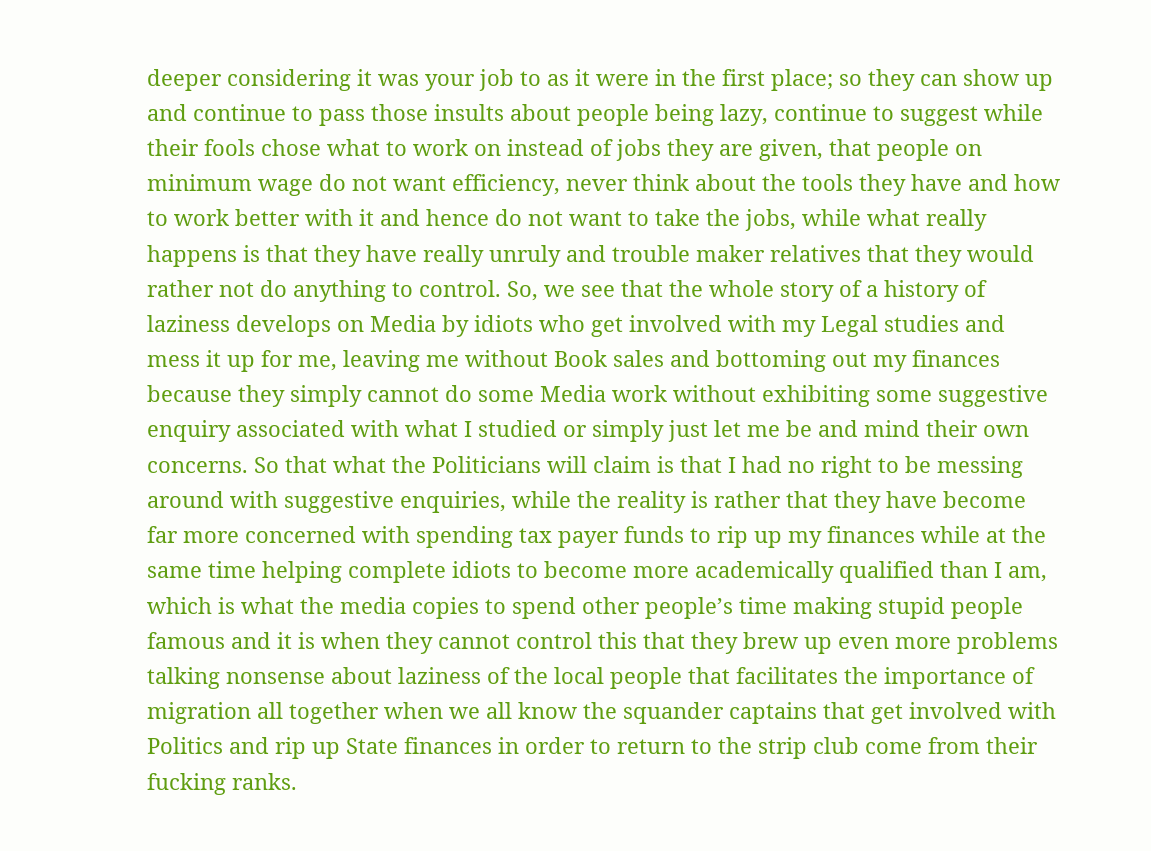deeper considering it was your job to as it were in the first place; so they can show up and continue to pass those insults about people being lazy, continue to suggest while their fools chose what to work on instead of jobs they are given, that people on minimum wage do not want efficiency, never think about the tools they have and how to work better with it and hence do not want to take the jobs, while what really happens is that they have really unruly and trouble maker relatives that they would rather not do anything to control. So, we see that the whole story of a history of laziness develops on Media by idiots who get involved with my Legal studies and mess it up for me, leaving me without Book sales and bottoming out my finances because they simply cannot do some Media work without exhibiting some suggestive enquiry associated with what I studied or simply just let me be and mind their own concerns. So that what the Politicians will claim is that I had no right to be messing around with suggestive enquiries, while the reality is rather that they have become far more concerned with spending tax payer funds to rip up my finances while at the same time helping complete idiots to become more academically qualified than I am, which is what the media copies to spend other people’s time making stupid people famous and it is when they cannot control this that they brew up even more problems talking nonsense about laziness of the local people that facilitates the importance of migration all together when we all know the squander captains that get involved with Politics and rip up State finances in order to return to the strip club come from their fucking ranks.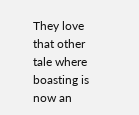They love that other tale where boasting is now an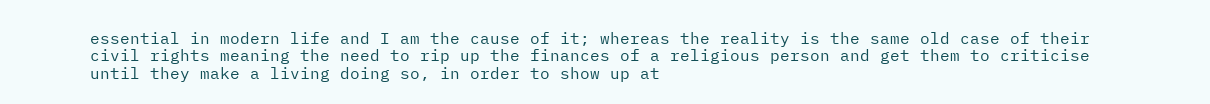essential in modern life and I am the cause of it; whereas the reality is the same old case of their civil rights meaning the need to rip up the finances of a religious person and get them to criticise until they make a living doing so, in order to show up at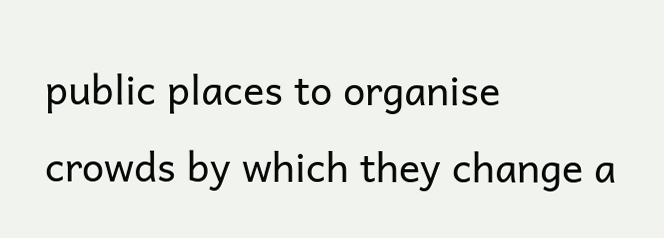public places to organise crowds by which they change a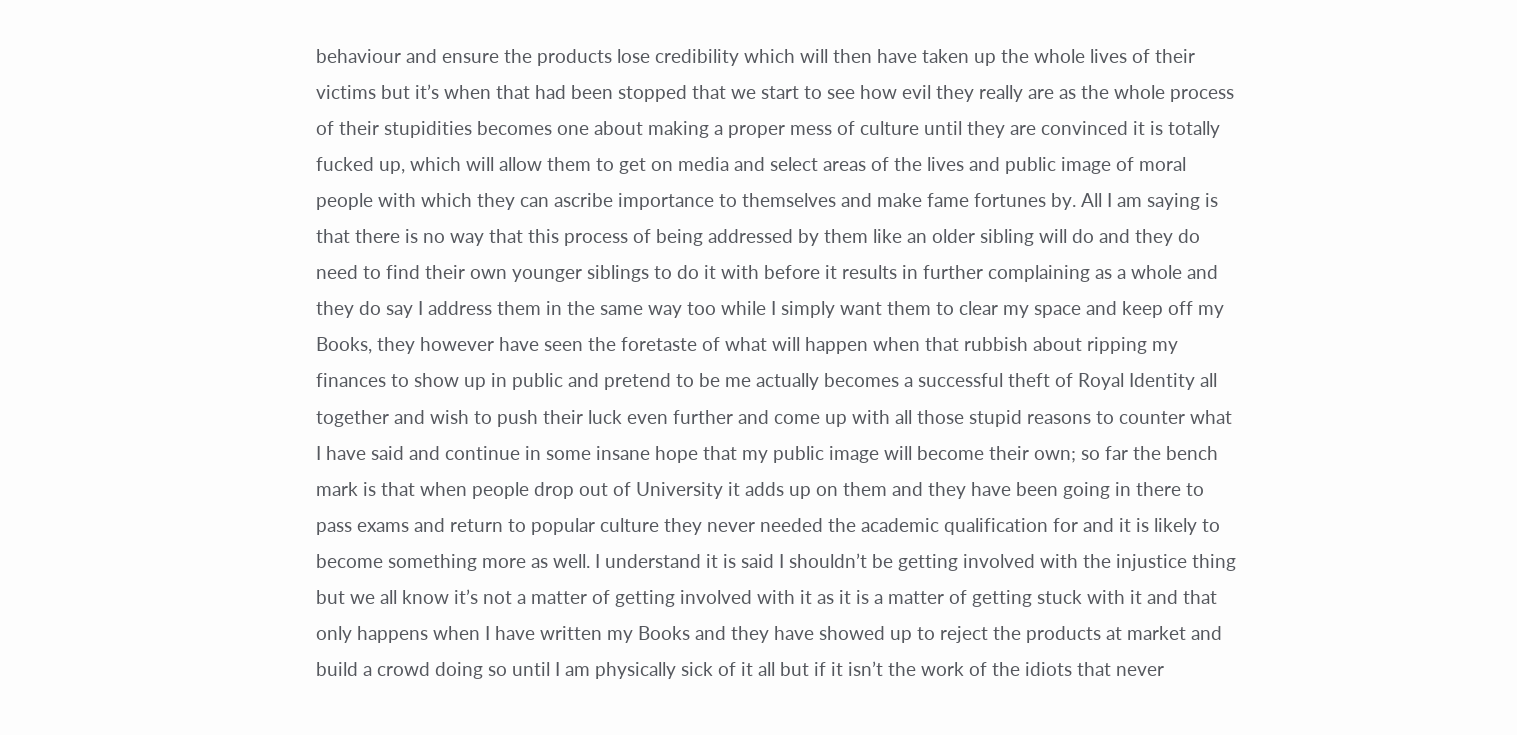behaviour and ensure the products lose credibility which will then have taken up the whole lives of their victims but it’s when that had been stopped that we start to see how evil they really are as the whole process of their stupidities becomes one about making a proper mess of culture until they are convinced it is totally fucked up, which will allow them to get on media and select areas of the lives and public image of moral people with which they can ascribe importance to themselves and make fame fortunes by. All I am saying is that there is no way that this process of being addressed by them like an older sibling will do and they do need to find their own younger siblings to do it with before it results in further complaining as a whole and they do say I address them in the same way too while I simply want them to clear my space and keep off my Books, they however have seen the foretaste of what will happen when that rubbish about ripping my finances to show up in public and pretend to be me actually becomes a successful theft of Royal Identity all together and wish to push their luck even further and come up with all those stupid reasons to counter what I have said and continue in some insane hope that my public image will become their own; so far the bench mark is that when people drop out of University it adds up on them and they have been going in there to pass exams and return to popular culture they never needed the academic qualification for and it is likely to become something more as well. I understand it is said I shouldn’t be getting involved with the injustice thing but we all know it’s not a matter of getting involved with it as it is a matter of getting stuck with it and that only happens when I have written my Books and they have showed up to reject the products at market and build a crowd doing so until I am physically sick of it all but if it isn’t the work of the idiots that never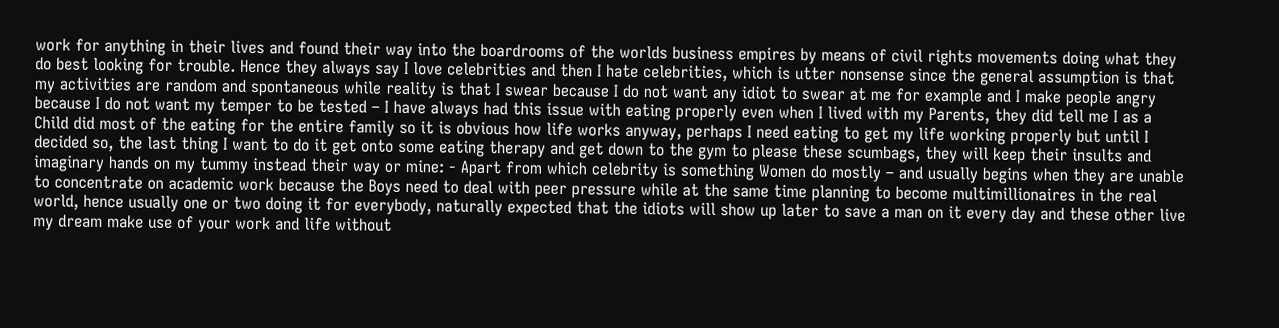work for anything in their lives and found their way into the boardrooms of the worlds business empires by means of civil rights movements doing what they do best looking for trouble. Hence they always say I love celebrities and then I hate celebrities, which is utter nonsense since the general assumption is that my activities are random and spontaneous while reality is that I swear because I do not want any idiot to swear at me for example and I make people angry because I do not want my temper to be tested – I have always had this issue with eating properly even when I lived with my Parents, they did tell me I as a Child did most of the eating for the entire family so it is obvious how life works anyway, perhaps I need eating to get my life working properly but until I decided so, the last thing I want to do it get onto some eating therapy and get down to the gym to please these scumbags, they will keep their insults and imaginary hands on my tummy instead their way or mine: - Apart from which celebrity is something Women do mostly – and usually begins when they are unable to concentrate on academic work because the Boys need to deal with peer pressure while at the same time planning to become multimillionaires in the real world, hence usually one or two doing it for everybody, naturally expected that the idiots will show up later to save a man on it every day and these other live my dream make use of your work and life without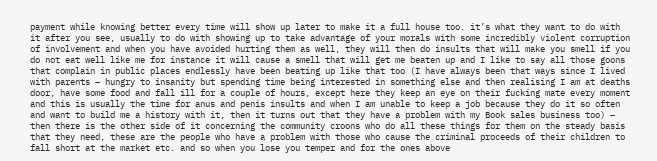payment while knowing better every time will show up later to make it a full house too. it’s what they want to do with it after you see, usually to do with showing up to take advantage of your morals with some incredibly violent corruption of involvement and when you have avoided hurting them as well, they will then do insults that will make you smell if you do not eat well like me for instance it will cause a smell that will get me beaten up and I like to say all those goons that complain in public places endlessly have been beating up like that too (I have always been that ways since I lived with parents – hungry to insanity but spending time being interested in something else and then realising I am at deaths door, have some food and fall ill for a couple of hours, except here they keep an eye on their fucking mate every moment and this is usually the time for anus and penis insults and when I am unable to keep a job because they do it so often and want to build me a history with it, then it turns out that they have a problem with my Book sales business too) – then there is the other side of it concerning the community croons who do all these things for them on the steady basis that they need, these are the people who have a problem with those who cause the criminal proceeds of their children to fall short at the market etc. and so when you lose you temper and for the ones above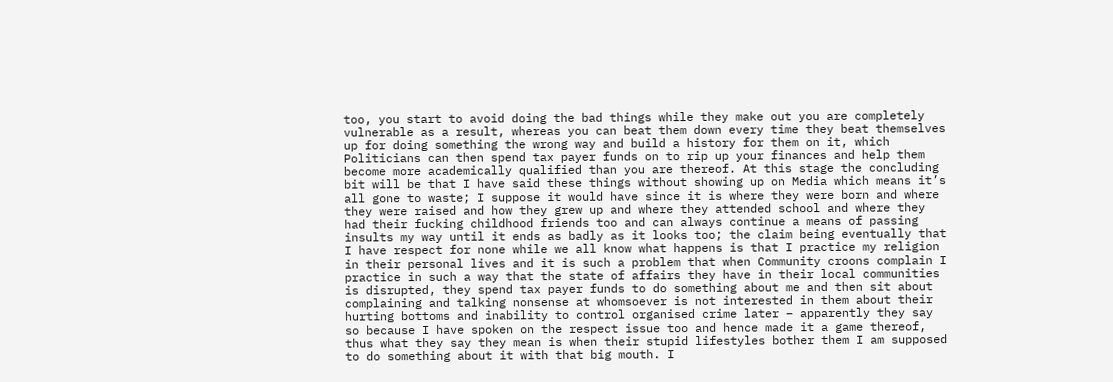too, you start to avoid doing the bad things while they make out you are completely vulnerable as a result, whereas you can beat them down every time they beat themselves up for doing something the wrong way and build a history for them on it, which Politicians can then spend tax payer funds on to rip up your finances and help them become more academically qualified than you are thereof. At this stage the concluding bit will be that I have said these things without showing up on Media which means it’s all gone to waste; I suppose it would have since it is where they were born and where they were raised and how they grew up and where they attended school and where they had their fucking childhood friends too and can always continue a means of passing insults my way until it ends as badly as it looks too; the claim being eventually that I have respect for none while we all know what happens is that I practice my religion in their personal lives and it is such a problem that when Community croons complain I practice in such a way that the state of affairs they have in their local communities is disrupted, they spend tax payer funds to do something about me and then sit about complaining and talking nonsense at whomsoever is not interested in them about their hurting bottoms and inability to control organised crime later – apparently they say so because I have spoken on the respect issue too and hence made it a game thereof, thus what they say they mean is when their stupid lifestyles bother them I am supposed to do something about it with that big mouth. I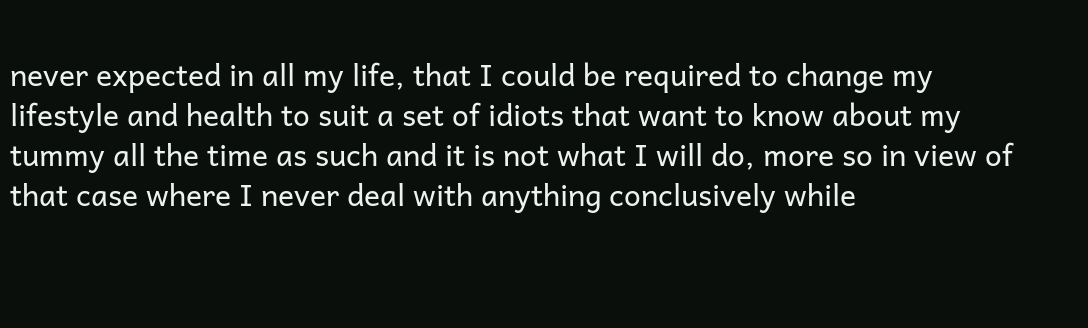never expected in all my life, that I could be required to change my lifestyle and health to suit a set of idiots that want to know about my tummy all the time as such and it is not what I will do, more so in view of that case where I never deal with anything conclusively while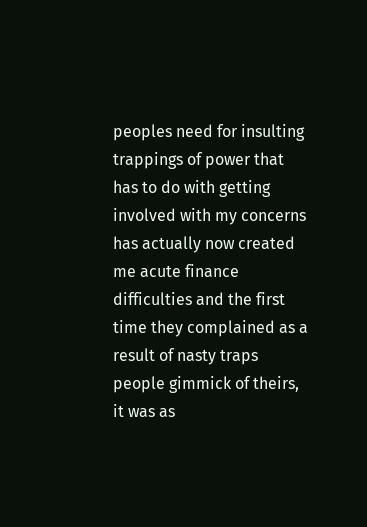peoples need for insulting trappings of power that has to do with getting involved with my concerns has actually now created me acute finance difficulties and the first time they complained as a result of nasty traps people gimmick of theirs, it was as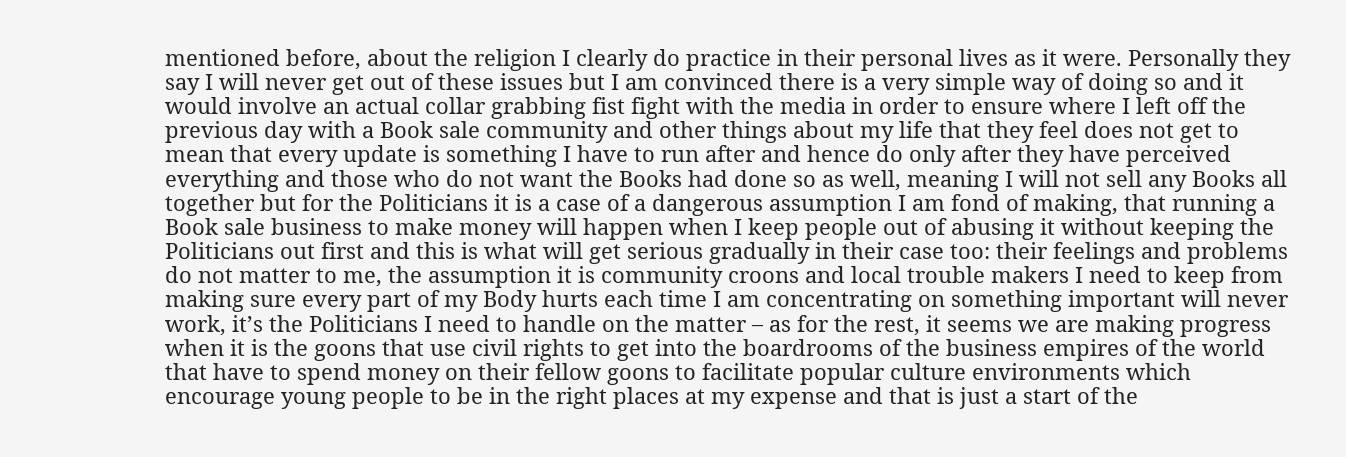mentioned before, about the religion I clearly do practice in their personal lives as it were. Personally they say I will never get out of these issues but I am convinced there is a very simple way of doing so and it would involve an actual collar grabbing fist fight with the media in order to ensure where I left off the previous day with a Book sale community and other things about my life that they feel does not get to mean that every update is something I have to run after and hence do only after they have perceived everything and those who do not want the Books had done so as well, meaning I will not sell any Books all together but for the Politicians it is a case of a dangerous assumption I am fond of making, that running a Book sale business to make money will happen when I keep people out of abusing it without keeping the Politicians out first and this is what will get serious gradually in their case too: their feelings and problems do not matter to me, the assumption it is community croons and local trouble makers I need to keep from making sure every part of my Body hurts each time I am concentrating on something important will never work, it’s the Politicians I need to handle on the matter – as for the rest, it seems we are making progress when it is the goons that use civil rights to get into the boardrooms of the business empires of the world that have to spend money on their fellow goons to facilitate popular culture environments which encourage young people to be in the right places at my expense and that is just a start of the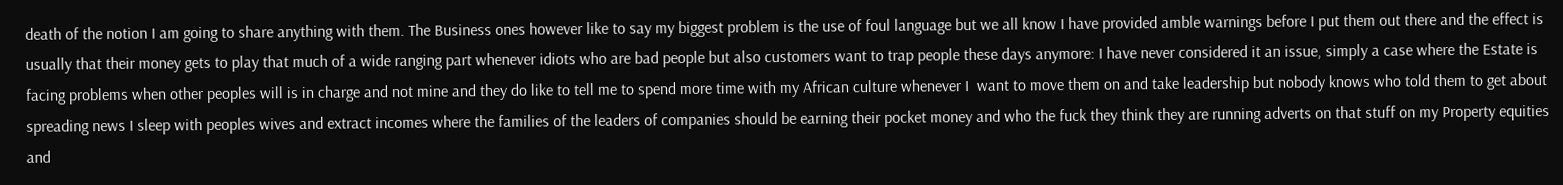death of the notion I am going to share anything with them. The Business ones however like to say my biggest problem is the use of foul language but we all know I have provided amble warnings before I put them out there and the effect is usually that their money gets to play that much of a wide ranging part whenever idiots who are bad people but also customers want to trap people these days anymore: I have never considered it an issue, simply a case where the Estate is facing problems when other peoples will is in charge and not mine and they do like to tell me to spend more time with my African culture whenever I  want to move them on and take leadership but nobody knows who told them to get about spreading news I sleep with peoples wives and extract incomes where the families of the leaders of companies should be earning their pocket money and who the fuck they think they are running adverts on that stuff on my Property equities and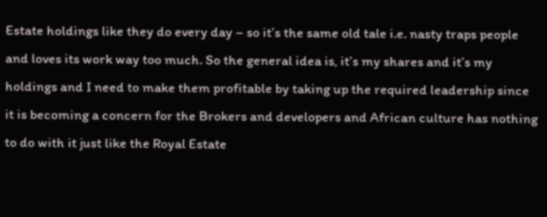Estate holdings like they do every day – so it’s the same old tale i.e. nasty traps people and loves its work way too much. So the general idea is, it’s my shares and it’s my holdings and I need to make them profitable by taking up the required leadership since it is becoming a concern for the Brokers and developers and African culture has nothing to do with it just like the Royal Estate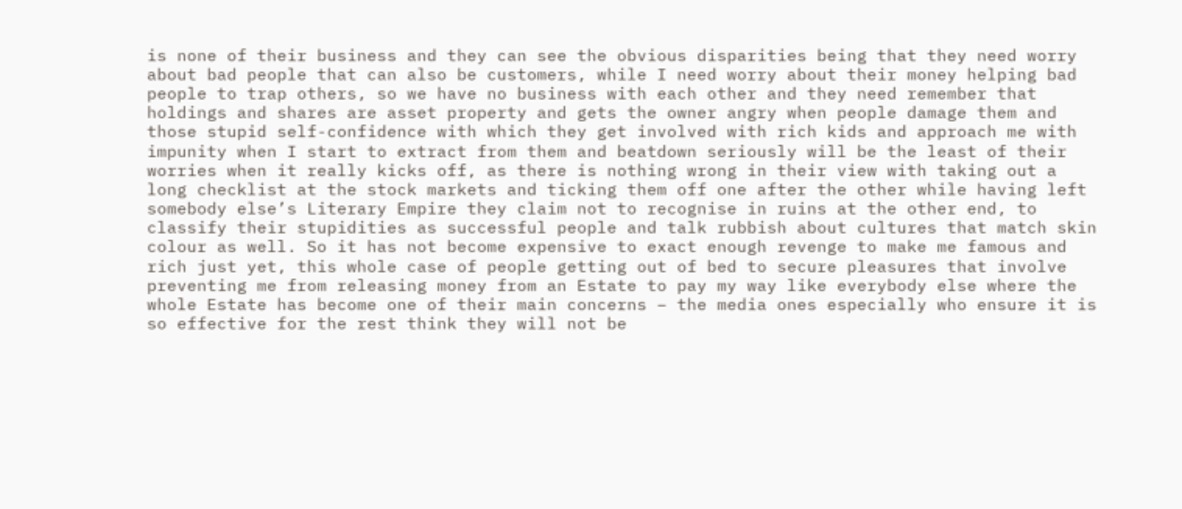is none of their business and they can see the obvious disparities being that they need worry about bad people that can also be customers, while I need worry about their money helping bad people to trap others, so we have no business with each other and they need remember that holdings and shares are asset property and gets the owner angry when people damage them and those stupid self-confidence with which they get involved with rich kids and approach me with impunity when I start to extract from them and beatdown seriously will be the least of their worries when it really kicks off, as there is nothing wrong in their view with taking out a long checklist at the stock markets and ticking them off one after the other while having left somebody else’s Literary Empire they claim not to recognise in ruins at the other end, to classify their stupidities as successful people and talk rubbish about cultures that match skin colour as well. So it has not become expensive to exact enough revenge to make me famous and rich just yet, this whole case of people getting out of bed to secure pleasures that involve preventing me from releasing money from an Estate to pay my way like everybody else where the whole Estate has become one of their main concerns – the media ones especially who ensure it is so effective for the rest think they will not be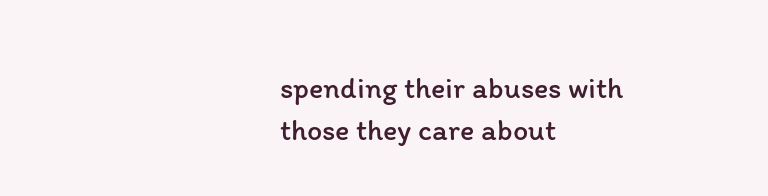spending their abuses with those they care about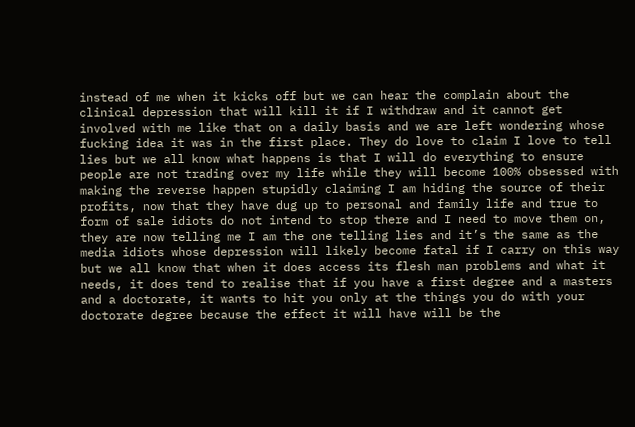instead of me when it kicks off but we can hear the complain about the clinical depression that will kill it if I withdraw and it cannot get involved with me like that on a daily basis and we are left wondering whose fucking idea it was in the first place. They do love to claim I love to tell lies but we all know what happens is that I will do everything to ensure people are not trading over my life while they will become 100% obsessed with making the reverse happen stupidly claiming I am hiding the source of their profits, now that they have dug up to personal and family life and true to form of sale idiots do not intend to stop there and I need to move them on, they are now telling me I am the one telling lies and it’s the same as the media idiots whose depression will likely become fatal if I carry on this way but we all know that when it does access its flesh man problems and what it needs, it does tend to realise that if you have a first degree and a masters and a doctorate, it wants to hit you only at the things you do with your doctorate degree because the effect it will have will be the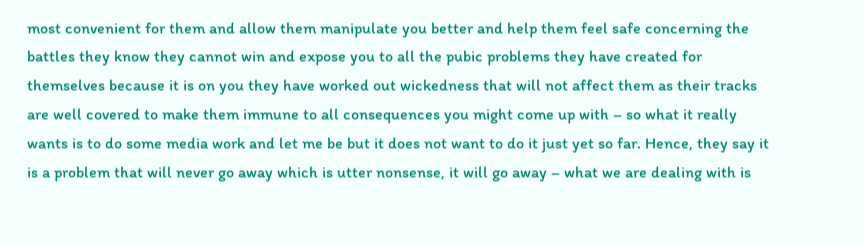most convenient for them and allow them manipulate you better and help them feel safe concerning the battles they know they cannot win and expose you to all the pubic problems they have created for themselves because it is on you they have worked out wickedness that will not affect them as their tracks are well covered to make them immune to all consequences you might come up with – so what it really wants is to do some media work and let me be but it does not want to do it just yet so far. Hence, they say it is a problem that will never go away which is utter nonsense, it will go away – what we are dealing with is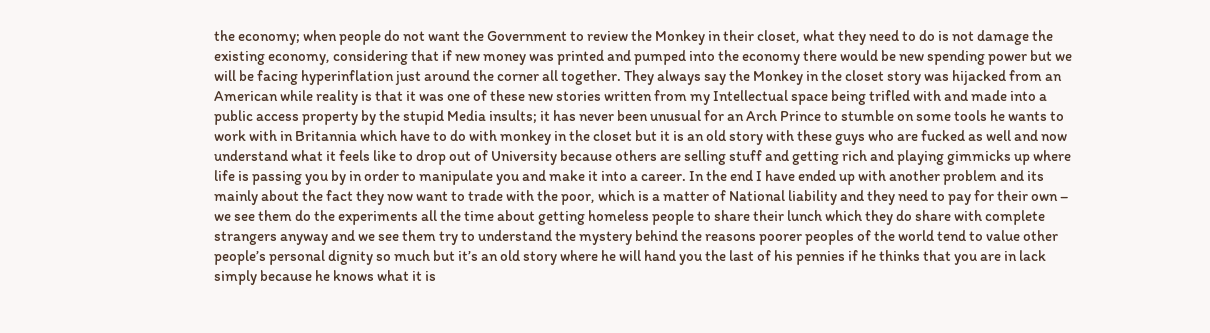the economy; when people do not want the Government to review the Monkey in their closet, what they need to do is not damage the existing economy, considering that if new money was printed and pumped into the economy there would be new spending power but we will be facing hyperinflation just around the corner all together. They always say the Monkey in the closet story was hijacked from an American while reality is that it was one of these new stories written from my Intellectual space being trifled with and made into a public access property by the stupid Media insults; it has never been unusual for an Arch Prince to stumble on some tools he wants to work with in Britannia which have to do with monkey in the closet but it is an old story with these guys who are fucked as well and now understand what it feels like to drop out of University because others are selling stuff and getting rich and playing gimmicks up where life is passing you by in order to manipulate you and make it into a career. In the end I have ended up with another problem and its mainly about the fact they now want to trade with the poor, which is a matter of National liability and they need to pay for their own – we see them do the experiments all the time about getting homeless people to share their lunch which they do share with complete strangers anyway and we see them try to understand the mystery behind the reasons poorer peoples of the world tend to value other people’s personal dignity so much but it’s an old story where he will hand you the last of his pennies if he thinks that you are in lack simply because he knows what it is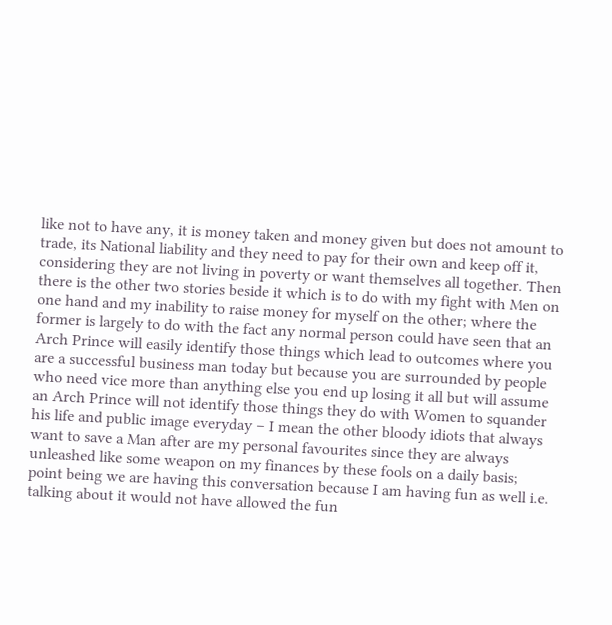like not to have any, it is money taken and money given but does not amount to trade, its National liability and they need to pay for their own and keep off it, considering they are not living in poverty or want themselves all together. Then there is the other two stories beside it which is to do with my fight with Men on one hand and my inability to raise money for myself on the other; where the former is largely to do with the fact any normal person could have seen that an Arch Prince will easily identify those things which lead to outcomes where you are a successful business man today but because you are surrounded by people who need vice more than anything else you end up losing it all but will assume an Arch Prince will not identify those things they do with Women to squander his life and public image everyday – I mean the other bloody idiots that always want to save a Man after are my personal favourites since they are always unleashed like some weapon on my finances by these fools on a daily basis; point being we are having this conversation because I am having fun as well i.e. talking about it would not have allowed the fun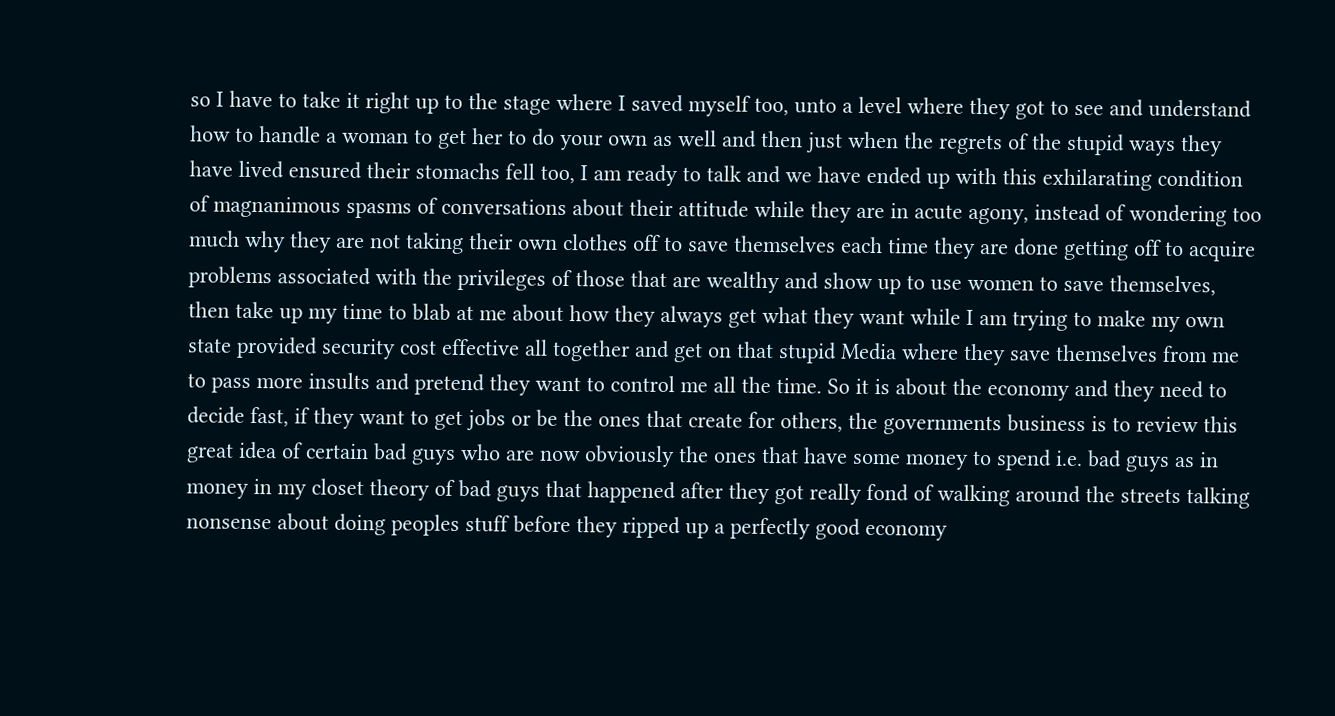so I have to take it right up to the stage where I saved myself too, unto a level where they got to see and understand how to handle a woman to get her to do your own as well and then just when the regrets of the stupid ways they have lived ensured their stomachs fell too, I am ready to talk and we have ended up with this exhilarating condition of magnanimous spasms of conversations about their attitude while they are in acute agony, instead of wondering too much why they are not taking their own clothes off to save themselves each time they are done getting off to acquire problems associated with the privileges of those that are wealthy and show up to use women to save themselves, then take up my time to blab at me about how they always get what they want while I am trying to make my own state provided security cost effective all together and get on that stupid Media where they save themselves from me to pass more insults and pretend they want to control me all the time. So it is about the economy and they need to decide fast, if they want to get jobs or be the ones that create for others, the governments business is to review this great idea of certain bad guys who are now obviously the ones that have some money to spend i.e. bad guys as in money in my closet theory of bad guys that happened after they got really fond of walking around the streets talking nonsense about doing peoples stuff before they ripped up a perfectly good economy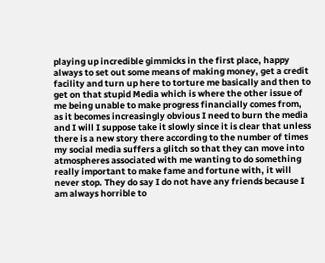playing up incredible gimmicks in the first place, happy always to set out some means of making money, get a credit facility and turn up here to torture me basically and then to get on that stupid Media which is where the other issue of me being unable to make progress financially comes from, as it becomes increasingly obvious I need to burn the media and I will I suppose take it slowly since it is clear that unless there is a new story there according to the number of times my social media suffers a glitch so that they can move into atmospheres associated with me wanting to do something really important to make fame and fortune with, it will never stop. They do say I do not have any friends because I am always horrible to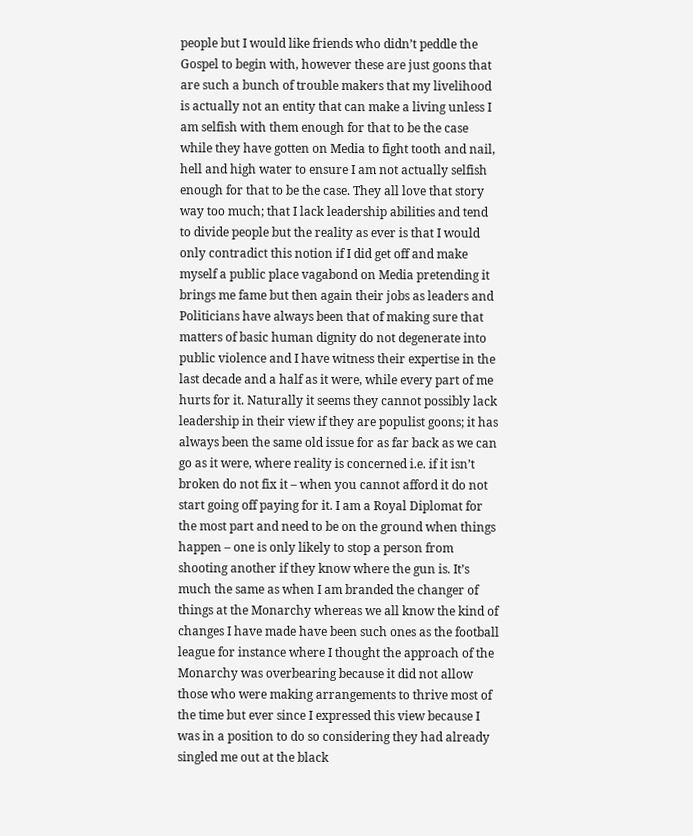people but I would like friends who didn’t peddle the Gospel to begin with, however these are just goons that are such a bunch of trouble makers that my livelihood is actually not an entity that can make a living unless I am selfish with them enough for that to be the case while they have gotten on Media to fight tooth and nail, hell and high water to ensure I am not actually selfish enough for that to be the case. They all love that story way too much; that I lack leadership abilities and tend to divide people but the reality as ever is that I would only contradict this notion if I did get off and make myself a public place vagabond on Media pretending it brings me fame but then again their jobs as leaders and Politicians have always been that of making sure that matters of basic human dignity do not degenerate into public violence and I have witness their expertise in the last decade and a half as it were, while every part of me hurts for it. Naturally it seems they cannot possibly lack leadership in their view if they are populist goons; it has always been the same old issue for as far back as we can go as it were, where reality is concerned i.e. if it isn’t broken do not fix it – when you cannot afford it do not start going off paying for it. I am a Royal Diplomat for the most part and need to be on the ground when things happen – one is only likely to stop a person from shooting another if they know where the gun is. It’s much the same as when I am branded the changer of things at the Monarchy whereas we all know the kind of changes I have made have been such ones as the football league for instance where I thought the approach of the Monarchy was overbearing because it did not allow those who were making arrangements to thrive most of the time but ever since I expressed this view because I was in a position to do so considering they had already singled me out at the black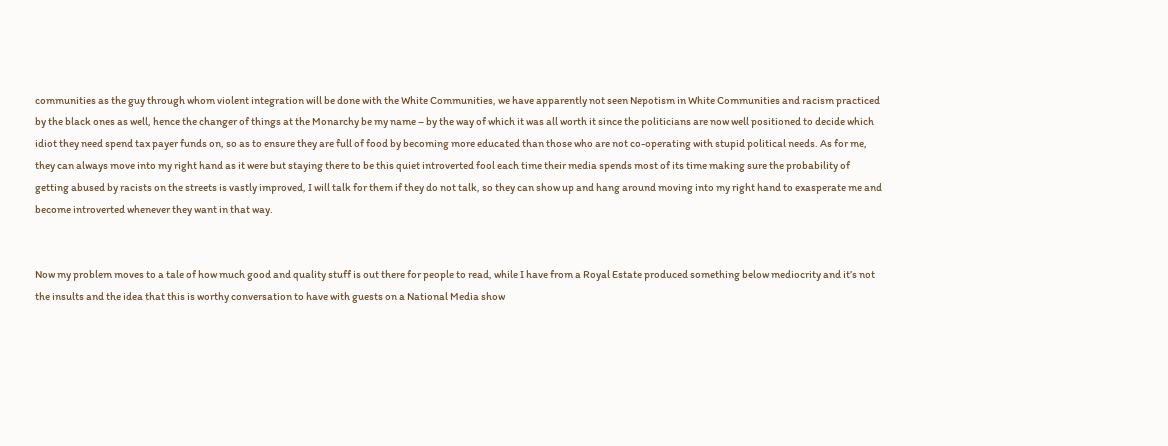communities as the guy through whom violent integration will be done with the White Communities, we have apparently not seen Nepotism in White Communities and racism practiced by the black ones as well, hence the changer of things at the Monarchy be my name – by the way of which it was all worth it since the politicians are now well positioned to decide which idiot they need spend tax payer funds on, so as to ensure they are full of food by becoming more educated than those who are not co-operating with stupid political needs. As for me, they can always move into my right hand as it were but staying there to be this quiet introverted fool each time their media spends most of its time making sure the probability of getting abused by racists on the streets is vastly improved, I will talk for them if they do not talk, so they can show up and hang around moving into my right hand to exasperate me and become introverted whenever they want in that way.


Now my problem moves to a tale of how much good and quality stuff is out there for people to read, while I have from a Royal Estate produced something below mediocrity and it’s not the insults and the idea that this is worthy conversation to have with guests on a National Media show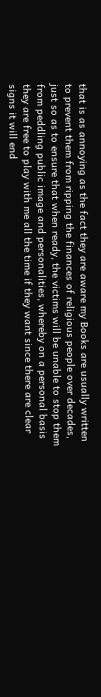that is as annoying as the fact they are aware my Books are usually written to prevent them from ripping the finances of religious people over decades, just so as to ensure that when ready, the victims will be unable to stop them from peddling public image and personalities, whereby on a personal basis they are free to play with me all the time if they want since there are clear signs it will end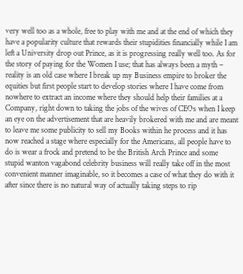very well too as a whole, free to play with me and at the end of which they have a popularity culture that rewards their stupidities financially while I am left a University drop out Prince, as it is progressing really well too. As for the story of paying for the Women I use; that has always been a myth – reality is an old case where I break up my Business empire to broker the equities but first people start to develop stories where I have come from nowhere to extract an income where they should help their families at a Company, right down to taking the jobs of the wives of CEOs when I keep an eye on the advertisement that are heavily brokered with me and are meant to leave me some publicity to sell my Books within he process and it has now reached a stage where especially for the Americans, all people have to do is wear a frock and pretend to be the British Arch Prince and some stupid wanton vagabond celebrity business will really take off in the most convenient manner imaginable, so it becomes a case of what they do with it after since there is no natural way of actually taking steps to rip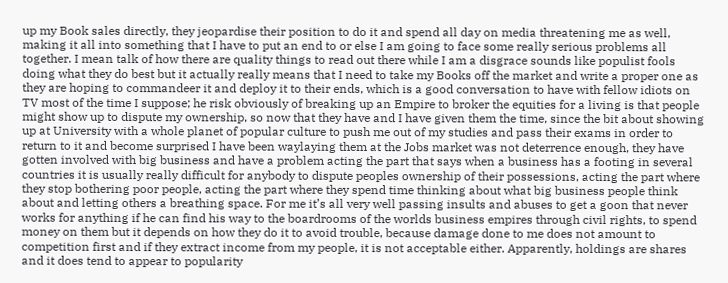up my Book sales directly, they jeopardise their position to do it and spend all day on media threatening me as well, making it all into something that I have to put an end to or else I am going to face some really serious problems all together. I mean talk of how there are quality things to read out there while I am a disgrace sounds like populist fools doing what they do best but it actually really means that I need to take my Books off the market and write a proper one as they are hoping to commandeer it and deploy it to their ends, which is a good conversation to have with fellow idiots on TV most of the time I suppose; he risk obviously of breaking up an Empire to broker the equities for a living is that people might show up to dispute my ownership, so now that they have and I have given them the time, since the bit about showing up at University with a whole planet of popular culture to push me out of my studies and pass their exams in order to return to it and become surprised I have been waylaying them at the Jobs market was not deterrence enough, they have gotten involved with big business and have a problem acting the part that says when a business has a footing in several countries it is usually really difficult for anybody to dispute peoples ownership of their possessions, acting the part where they stop bothering poor people, acting the part where they spend time thinking about what big business people think about and letting others a breathing space. For me it’s all very well passing insults and abuses to get a goon that never works for anything if he can find his way to the boardrooms of the worlds business empires through civil rights, to spend money on them but it depends on how they do it to avoid trouble, because damage done to me does not amount to competition first and if they extract income from my people, it is not acceptable either. Apparently, holdings are shares and it does tend to appear to popularity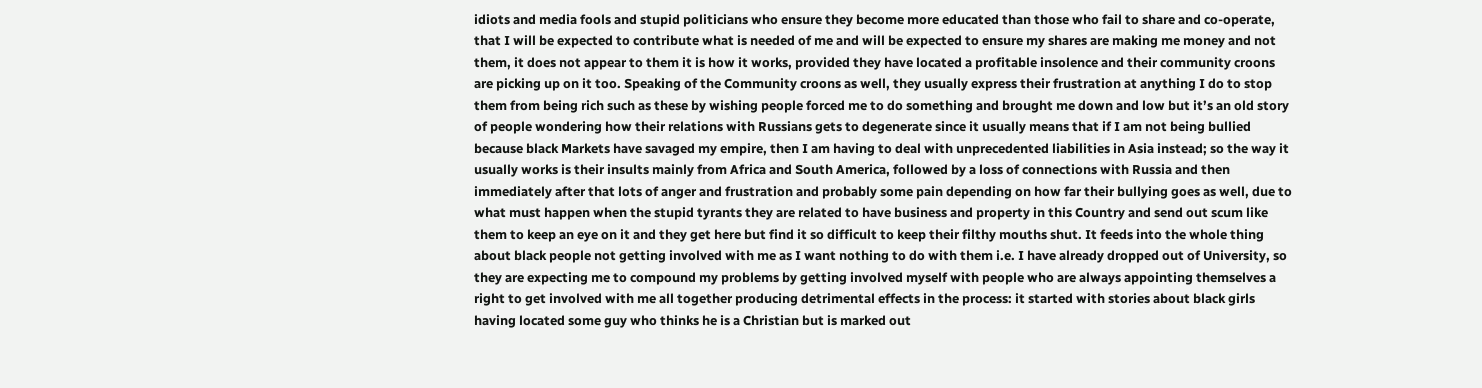idiots and media fools and stupid politicians who ensure they become more educated than those who fail to share and co-operate, that I will be expected to contribute what is needed of me and will be expected to ensure my shares are making me money and not them, it does not appear to them it is how it works, provided they have located a profitable insolence and their community croons are picking up on it too. Speaking of the Community croons as well, they usually express their frustration at anything I do to stop them from being rich such as these by wishing people forced me to do something and brought me down and low but it’s an old story of people wondering how their relations with Russians gets to degenerate since it usually means that if I am not being bullied because black Markets have savaged my empire, then I am having to deal with unprecedented liabilities in Asia instead; so the way it usually works is their insults mainly from Africa and South America, followed by a loss of connections with Russia and then immediately after that lots of anger and frustration and probably some pain depending on how far their bullying goes as well, due to what must happen when the stupid tyrants they are related to have business and property in this Country and send out scum like them to keep an eye on it and they get here but find it so difficult to keep their filthy mouths shut. It feeds into the whole thing about black people not getting involved with me as I want nothing to do with them i.e. I have already dropped out of University, so they are expecting me to compound my problems by getting involved myself with people who are always appointing themselves a right to get involved with me all together producing detrimental effects in the process: it started with stories about black girls having located some guy who thinks he is a Christian but is marked out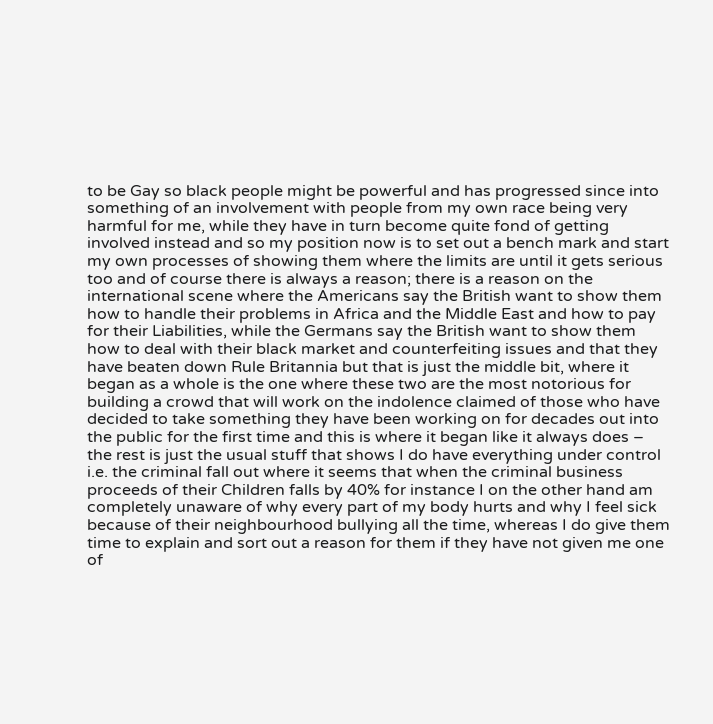to be Gay so black people might be powerful and has progressed since into something of an involvement with people from my own race being very harmful for me, while they have in turn become quite fond of getting involved instead and so my position now is to set out a bench mark and start my own processes of showing them where the limits are until it gets serious too and of course there is always a reason; there is a reason on the international scene where the Americans say the British want to show them how to handle their problems in Africa and the Middle East and how to pay for their Liabilities, while the Germans say the British want to show them how to deal with their black market and counterfeiting issues and that they have beaten down Rule Britannia but that is just the middle bit, where it began as a whole is the one where these two are the most notorious for building a crowd that will work on the indolence claimed of those who have decided to take something they have been working on for decades out into the public for the first time and this is where it began like it always does – the rest is just the usual stuff that shows I do have everything under control i.e. the criminal fall out where it seems that when the criminal business proceeds of their Children falls by 40% for instance I on the other hand am completely unaware of why every part of my body hurts and why I feel sick because of their neighbourhood bullying all the time, whereas I do give them time to explain and sort out a reason for them if they have not given me one of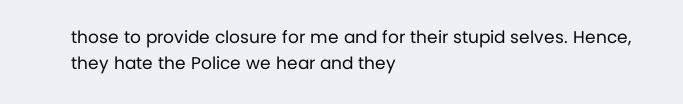those to provide closure for me and for their stupid selves. Hence, they hate the Police we hear and they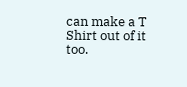can make a T Shirt out of it too.